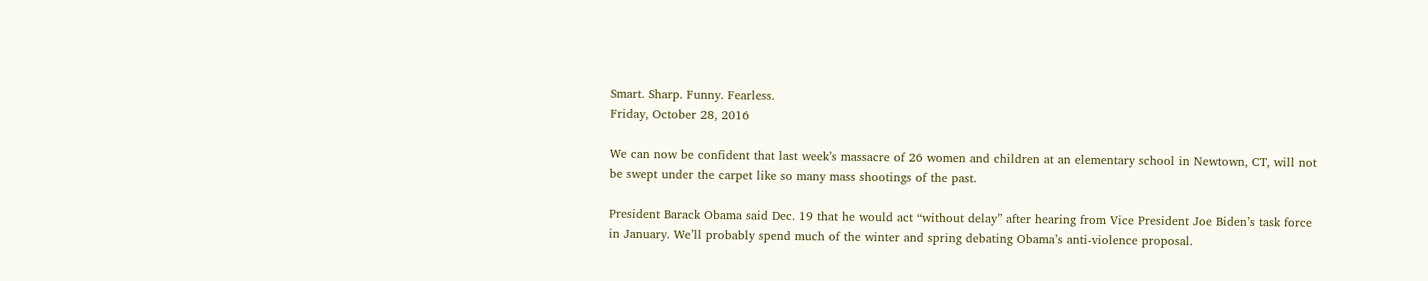Smart. Sharp. Funny. Fearless.
Friday, October 28, 2016

We can now be confident that last week’s massacre of 26 women and children at an elementary school in Newtown, CT, will not be swept under the carpet like so many mass shootings of the past.

President Barack Obama said Dec. 19 that he would act “without delay” after hearing from Vice President Joe Biden’s task force in January. We’ll probably spend much of the winter and spring debating Obama’s anti-violence proposal.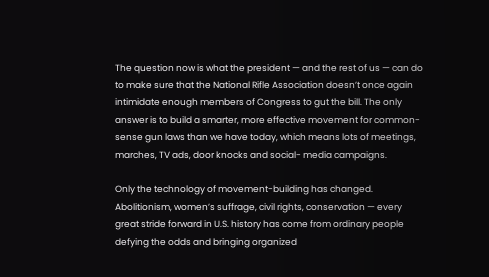The question now is what the president — and the rest of us — can do to make sure that the National Rifle Association doesn’t once again intimidate enough members of Congress to gut the bill. The only answer is to build a smarter, more effective movement for common-sense gun laws than we have today, which means lots of meetings, marches, TV ads, door knocks and social- media campaigns.

Only the technology of movement-building has changed. Abolitionism, women’s suffrage, civil rights, conservation — every great stride forward in U.S. history has come from ordinary people defying the odds and bringing organized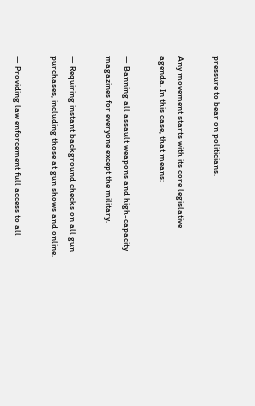pressure to bear on politicians.

Any movement starts with its core legislative agenda. In this case, that means:

— Banning all assault weapons and high-capacity magazines for everyone except the military.

— Requiring instant background checks on all gun purchases, including those at gun shows and online.

— Providing law enforcement full access to all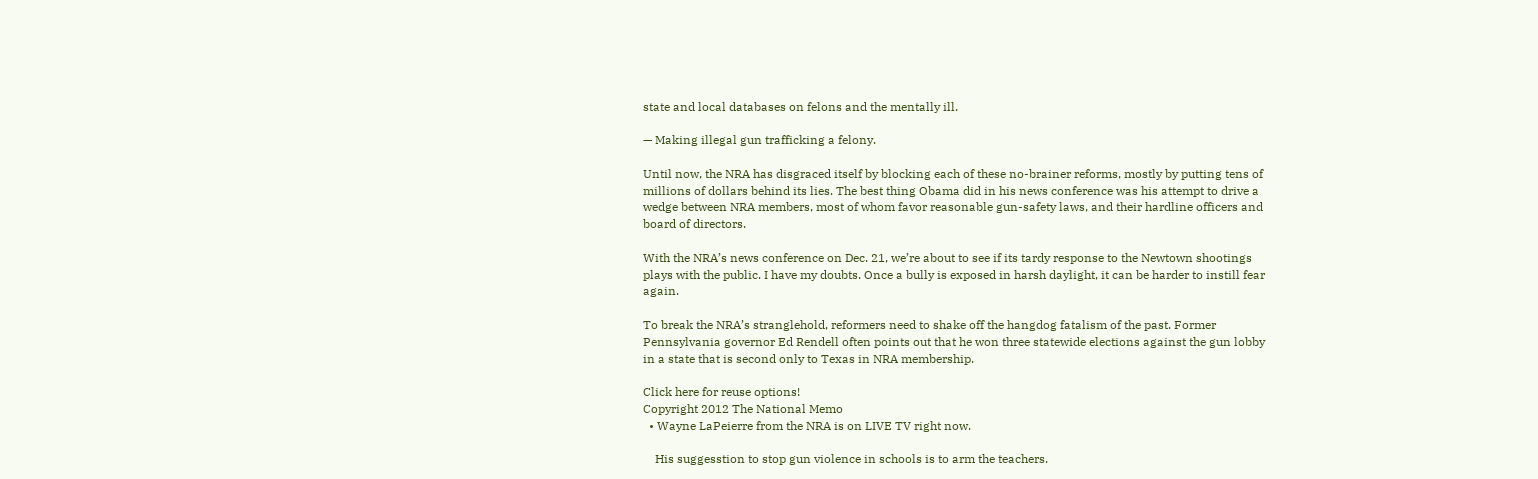state and local databases on felons and the mentally ill.

— Making illegal gun trafficking a felony.

Until now, the NRA has disgraced itself by blocking each of these no-brainer reforms, mostly by putting tens of millions of dollars behind its lies. The best thing Obama did in his news conference was his attempt to drive a wedge between NRA members, most of whom favor reasonable gun-safety laws, and their hardline officers and board of directors.

With the NRA’s news conference on Dec. 21, we’re about to see if its tardy response to the Newtown shootings plays with the public. I have my doubts. Once a bully is exposed in harsh daylight, it can be harder to instill fear again.

To break the NRA’s stranglehold, reformers need to shake off the hangdog fatalism of the past. Former Pennsylvania governor Ed Rendell often points out that he won three statewide elections against the gun lobby in a state that is second only to Texas in NRA membership.

Click here for reuse options!
Copyright 2012 The National Memo
  • Wayne LaPeierre from the NRA is on LIVE TV right now.

    His suggesstion to stop gun violence in schools is to arm the teachers.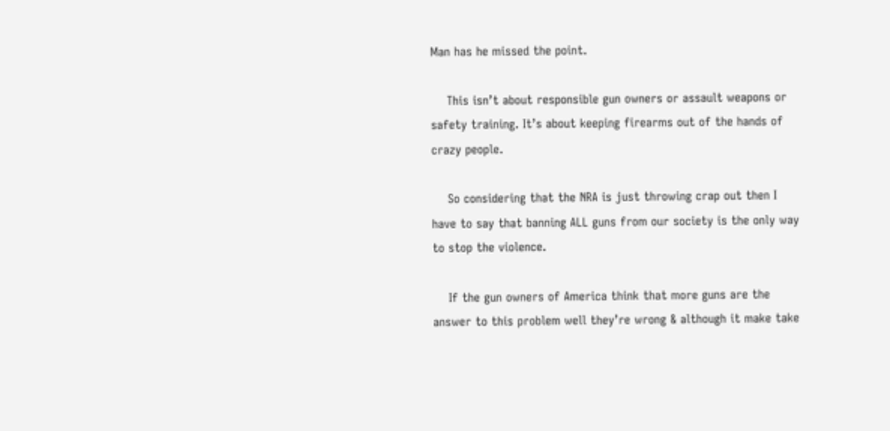Man has he missed the point.

    This isn’t about responsible gun owners or assault weapons or safety training. It’s about keeping firearms out of the hands of crazy people.

    So considering that the NRA is just throwing crap out then I have to say that banning ALL guns from our society is the only way to stop the violence.

    If the gun owners of America think that more guns are the answer to this problem well they’re wrong & although it make take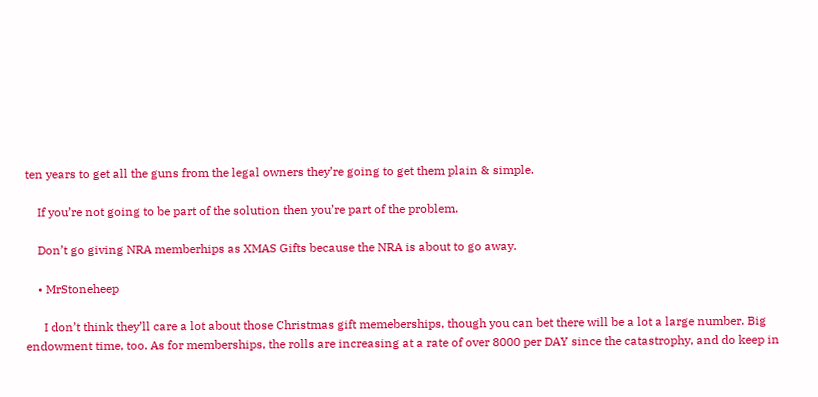ten years to get all the guns from the legal owners they’re going to get them plain & simple.

    If you’re not going to be part of the solution then you’re part of the problem.

    Don’t go giving NRA memberhips as XMAS Gifts because the NRA is about to go away.

    • MrStoneheep

      I don’t think they’ll care a lot about those Christmas gift memeberships, though you can bet there will be a lot a large number. Big endowment time, too. As for memberships, the rolls are increasing at a rate of over 8000 per DAY since the catastrophy, and do keep in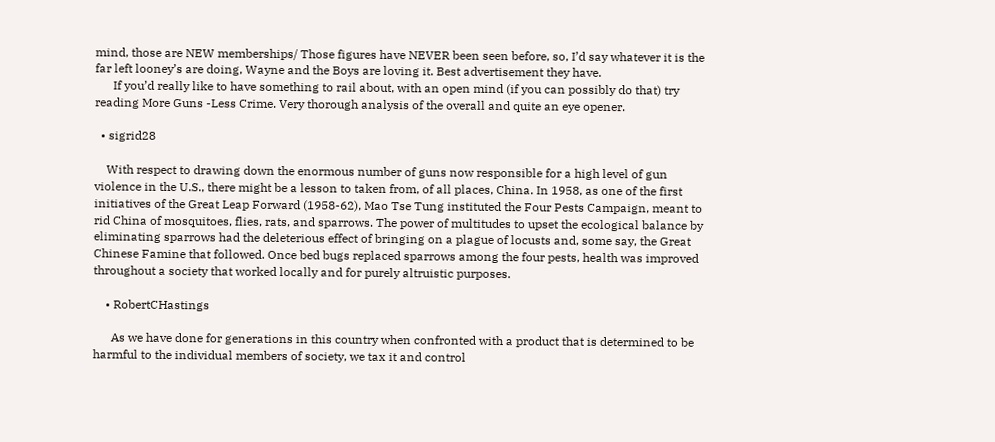mind, those are NEW memberships/ Those figures have NEVER been seen before, so, I’d say whatever it is the far left looney’s are doing, Wayne and the Boys are loving it. Best advertisement they have.
      If you’d really like to have something to rail about, with an open mind (if you can possibly do that) try reading More Guns -Less Crime. Very thorough analysis of the overall and quite an eye opener.

  • sigrid28

    With respect to drawing down the enormous number of guns now responsible for a high level of gun violence in the U.S., there might be a lesson to taken from, of all places, China. In 1958, as one of the first initiatives of the Great Leap Forward (1958-62), Mao Tse Tung instituted the Four Pests Campaign, meant to rid China of mosquitoes, flies, rats, and sparrows. The power of multitudes to upset the ecological balance by eliminating sparrows had the deleterious effect of bringing on a plague of locusts and, some say, the Great Chinese Famine that followed. Once bed bugs replaced sparrows among the four pests, health was improved throughout a society that worked locally and for purely altruistic purposes.

    • RobertCHastings

      As we have done for generations in this country when confronted with a product that is determined to be harmful to the individual members of society, we tax it and control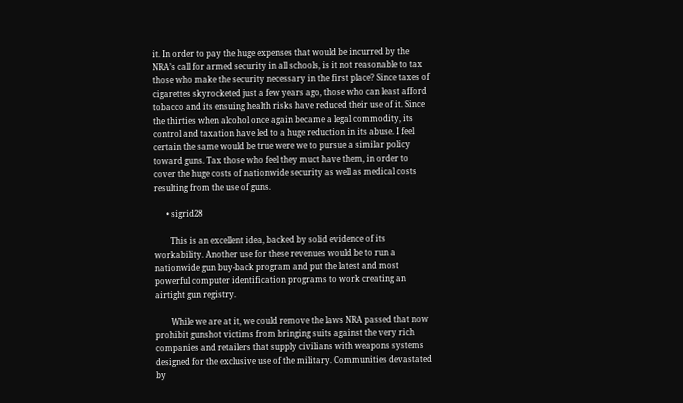it. In order to pay the huge expenses that would be incurred by the NRA’s call for armed security in all schools, is it not reasonable to tax those who make the security necessary in the first place? Since taxes of cigarettes skyrocketed just a few years ago, those who can least afford tobacco and its ensuing health risks have reduced their use of it. Since the thirties when alcohol once again became a legal commodity, its control and taxation have led to a huge reduction in its abuse. I feel certain the same would be true were we to pursue a similar policy toward guns. Tax those who feel they muct have them, in order to cover the huge costs of nationwide security as well as medical costs resulting from the use of guns.

      • sigrid28

        This is an excellent idea, backed by solid evidence of its workability. Another use for these revenues would be to run a nationwide gun buy-back program and put the latest and most powerful computer identification programs to work creating an airtight gun registry.

        While we are at it, we could remove the laws NRA passed that now prohibit gunshot victims from bringing suits against the very rich companies and retailers that supply civilians with weapons systems designed for the exclusive use of the military. Communities devastated by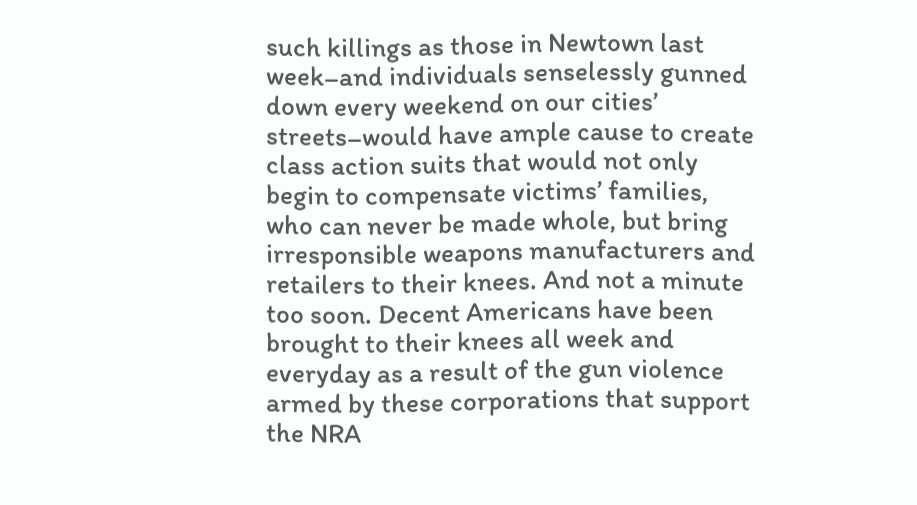such killings as those in Newtown last week–and individuals senselessly gunned down every weekend on our cities’ streets–would have ample cause to create class action suits that would not only begin to compensate victims’ families, who can never be made whole, but bring irresponsible weapons manufacturers and retailers to their knees. And not a minute too soon. Decent Americans have been brought to their knees all week and everyday as a result of the gun violence armed by these corporations that support the NRA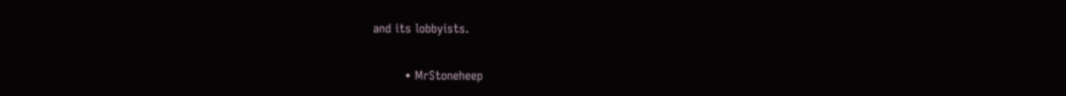and its lobbyists.

        • MrStoneheep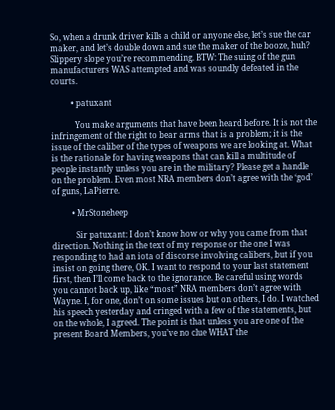So, when a drunk driver kills a child or anyone else, let’s sue the car maker, and let’s double down and sue the maker of the booze, huh? Slippery slope you’re recommending. BTW: The suing of the gun manufacturers WAS attempted and was soundly defeated in the courts.

          • patuxant

            You make arguments that have been heard before. It is not the infringement of the right to bear arms that is a problem; it is the issue of the caliber of the types of weapons we are looking at. What is the rationale for having weapons that can kill a multitude of people instantly unless you are in the military? Please get a handle on the problem. Even most NRA members don’t agree with the ‘god’ of guns, LaPierre.

          • MrStoneheep

            Sir patuxant: I don’t know how or why you came from that direction. Nothing in the text of my response or the one I was responding to had an iota of discorse involving calibers, but if you insist on going there, OK. I want to respond to your last statement first, then I’ll come back to the ignorance. Be careful using words you cannot back up, like “most” NRA members don’t agree with Wayne. I, for one, don’t on some issues but on others, I do. I watched his speech yesterday and cringed with a few of the statements, but on the whole, I agreed. The point is that unless you are one of the present Board Members, you’ve no clue WHAT the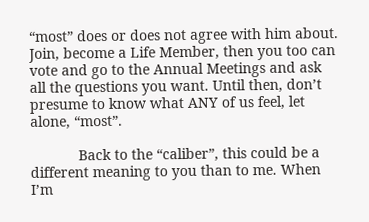“most” does or does not agree with him about. Join, become a Life Member, then you too can vote and go to the Annual Meetings and ask all the questions you want. Until then, don’t presume to know what ANY of us feel, let alone, “most”.

            Back to the “caliber”, this could be a different meaning to you than to me. When I’m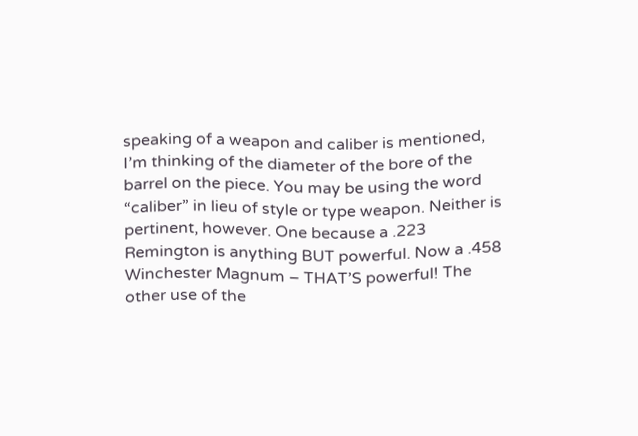speaking of a weapon and caliber is mentioned, I’m thinking of the diameter of the bore of the barrel on the piece. You may be using the word “caliber” in lieu of style or type weapon. Neither is pertinent, however. One because a .223 Remington is anything BUT powerful. Now a .458 Winchester Magnum – THAT’S powerful! The other use of the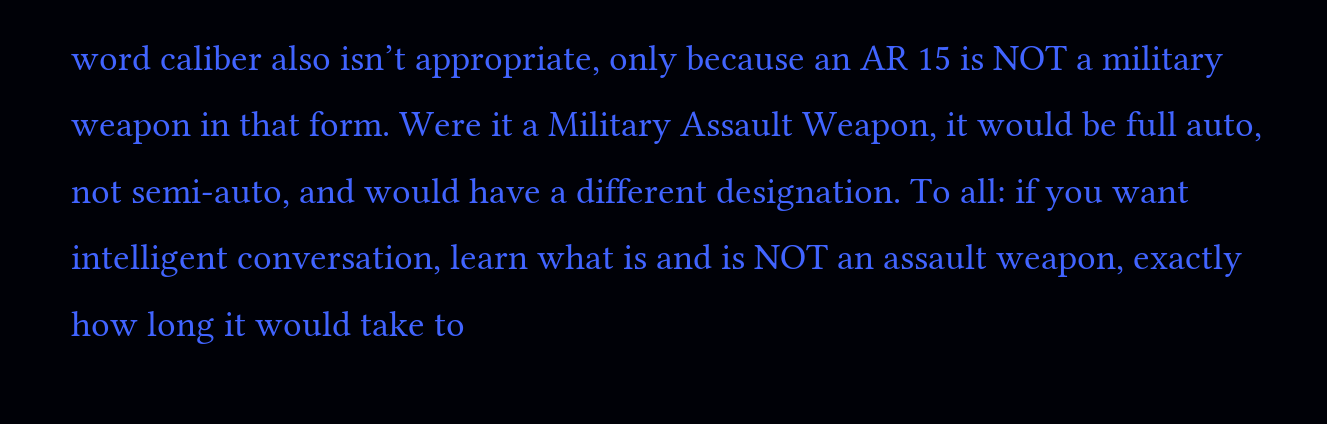word caliber also isn’t appropriate, only because an AR 15 is NOT a military weapon in that form. Were it a Military Assault Weapon, it would be full auto, not semi-auto, and would have a different designation. To all: if you want intelligent conversation, learn what is and is NOT an assault weapon, exactly how long it would take to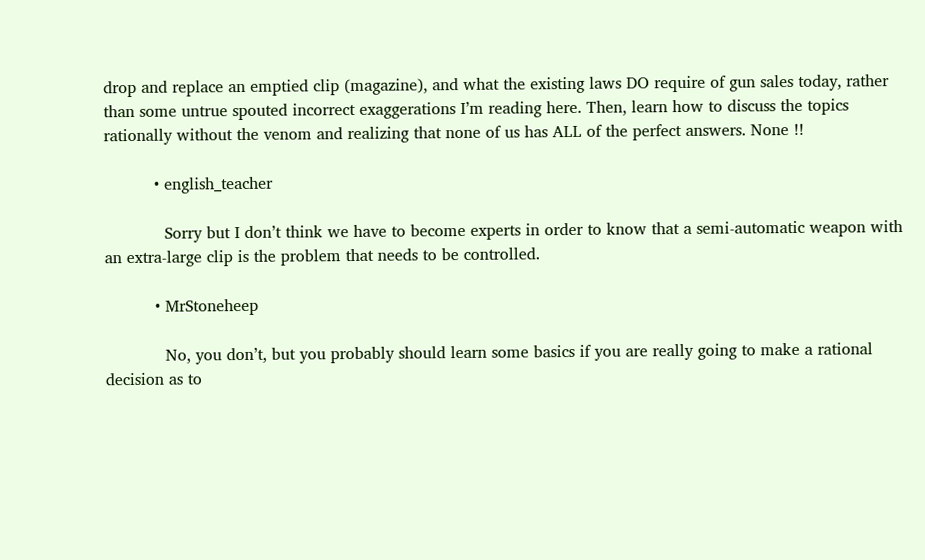drop and replace an emptied clip (magazine), and what the existing laws DO require of gun sales today, rather than some untrue spouted incorrect exaggerations I’m reading here. Then, learn how to discuss the topics rationally without the venom and realizing that none of us has ALL of the perfect answers. None !!

          • english_teacher

            Sorry but I don’t think we have to become experts in order to know that a semi-automatic weapon with an extra-large clip is the problem that needs to be controlled.

          • MrStoneheep

            No, you don’t, but you probably should learn some basics if you are really going to make a rational decision as to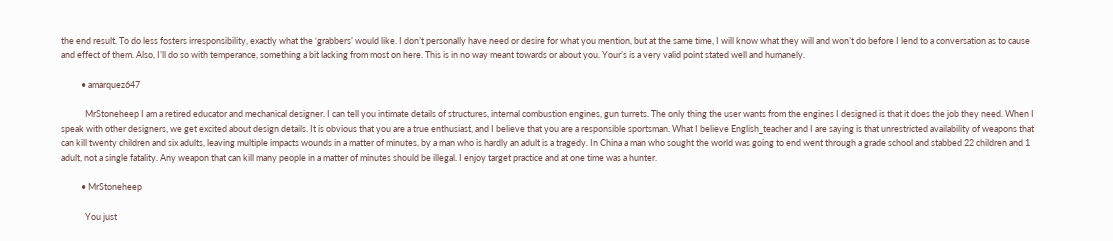the end result. To do less fosters irresponsibility, exactly what the ‘grabbers’ would like. I don’t personally have need or desire for what you mention, but at the same time, I will know what they will and won’t do before I lend to a conversation as to cause and effect of them. Also, I’ll do so with temperance, something a bit lacking from most on here. This is in no way meant towards or about you. Your’s is a very valid point stated well and humanely.

          • amarquez647

            MrStoneheep I am a retired educator and mechanical designer. I can tell you intimate details of structures, internal combustion engines, gun turrets. The only thing the user wants from the engines I designed is that it does the job they need. When I speak with other designers, we get excited about design details. It is obvious that you are a true enthusiast, and I believe that you are a responsible sportsman. What I believe English_teacher and I are saying is that unrestricted availability of weapons that can kill twenty children and six adults, leaving multiple impacts wounds in a matter of minutes, by a man who is hardly an adult is a tragedy. In China a man who sought the world was going to end went through a grade school and stabbed 22 children and 1 adult, not a single fatality. Any weapon that can kill many people in a matter of minutes should be illegal. I enjoy target practice and at one time was a hunter.

          • MrStoneheep

            You just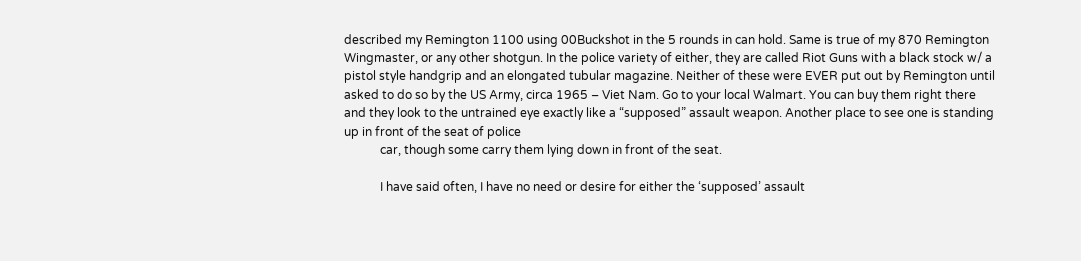described my Remington 1100 using 00Buckshot in the 5 rounds in can hold. Same is true of my 870 Remington Wingmaster, or any other shotgun. In the police variety of either, they are called Riot Guns with a black stock w/ a pistol style handgrip and an elongated tubular magazine. Neither of these were EVER put out by Remington until asked to do so by the US Army, circa 1965 – Viet Nam. Go to your local Walmart. You can buy them right there and they look to the untrained eye exactly like a “supposed” assault weapon. Another place to see one is standing up in front of the seat of police
            car, though some carry them lying down in front of the seat.

            I have said often, I have no need or desire for either the ‘supposed’ assault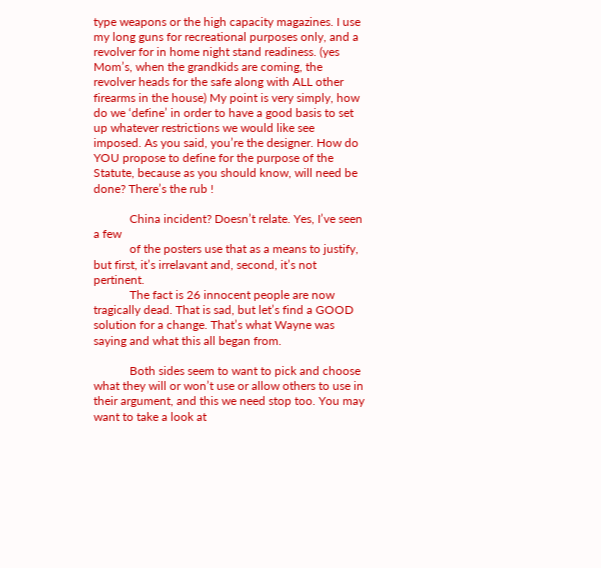type weapons or the high capacity magazines. I use my long guns for recreational purposes only, and a revolver for in home night stand readiness. (yes Mom’s, when the grandkids are coming, the revolver heads for the safe along with ALL other firearms in the house) My point is very simply, how do we ‘define’ in order to have a good basis to set up whatever restrictions we would like see imposed. As you said, you’re the designer. How do YOU propose to define for the purpose of the Statute, because as you should know, will need be done? There’s the rub !

            China incident? Doesn’t relate. Yes, I’ve seen a few
            of the posters use that as a means to justify, but first, it’s irrelavant and, second, it’s not pertinent.
            The fact is 26 innocent people are now tragically dead. That is sad, but let’s find a GOOD solution for a change. That’s what Wayne was saying and what this all began from.

            Both sides seem to want to pick and choose what they will or won’t use or allow others to use in their argument, and this we need stop too. You may want to take a look at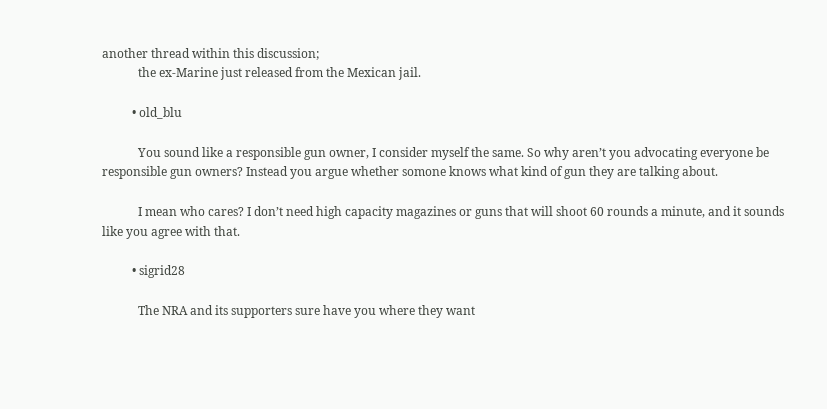another thread within this discussion;
            the ex-Marine just released from the Mexican jail.

          • old_blu

            You sound like a responsible gun owner, I consider myself the same. So why aren’t you advocating everyone be responsible gun owners? Instead you argue whether somone knows what kind of gun they are talking about.

            I mean who cares? I don’t need high capacity magazines or guns that will shoot 60 rounds a minute, and it sounds like you agree with that.

          • sigrid28

            The NRA and its supporters sure have you where they want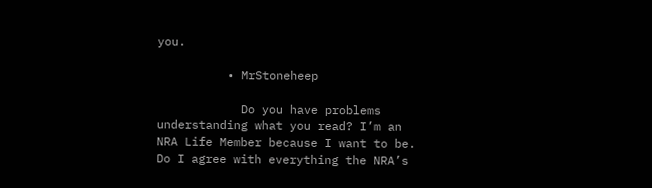you.

          • MrStoneheep

            Do you have problems understanding what you read? I’m an NRA Life Member because I want to be. Do I agree with everything the NRA’s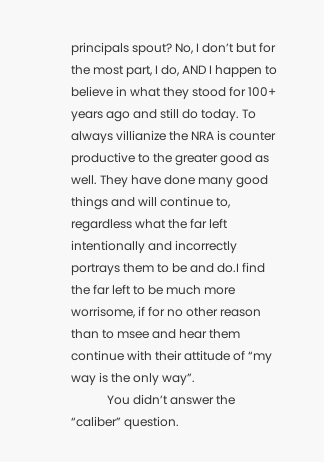principals spout? No, I don’t but for the most part, I do, AND I happen to believe in what they stood for 100+ years ago and still do today. To always villianize the NRA is counter productive to the greater good as well. They have done many good things and will continue to, regardless what the far left intentionally and incorrectly portrays them to be and do.I find the far left to be much more worrisome, if for no other reason than to msee and hear them continue with their attitude of “my way is the only way”.
            You didn’t answer the “caliber” question.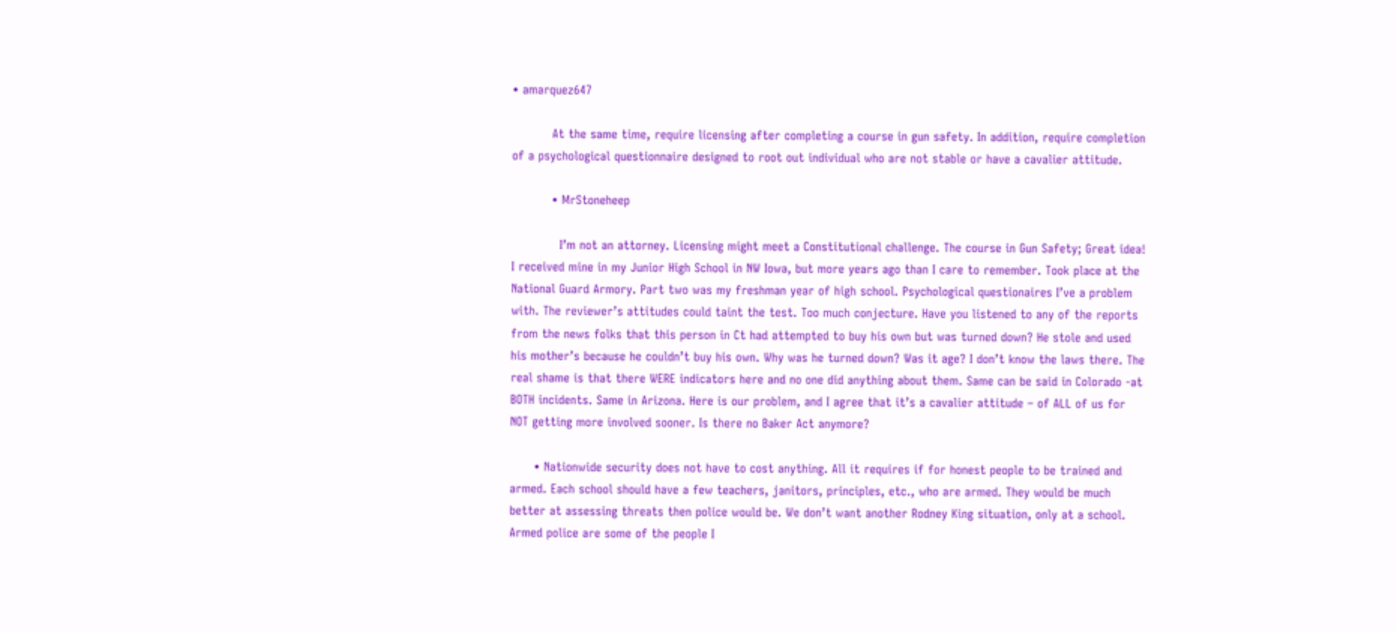• amarquez647

          At the same time, require licensing after completing a course in gun safety. In addition, require completion of a psychological questionnaire designed to root out individual who are not stable or have a cavalier attitude.

          • MrStoneheep

            I’m not an attorney. Licensing might meet a Constitutional challenge. The course in Gun Safety; Great idea! I received mine in my Junior High School in NW Iowa, but more years ago than I care to remember. Took place at the National Guard Armory. Part two was my freshman year of high school. Psychological questionaires I’ve a problem with. The reviewer’s attitudes could taint the test. Too much conjecture. Have you listened to any of the reports from the news folks that this person in Ct had attempted to buy his own but was turned down? He stole and used his mother’s because he couldn’t buy his own. Why was he turned down? Was it age? I don’t know the laws there. The real shame is that there WERE indicators here and no one did anything about them. Same can be said in Colorado -at BOTH incidents. Same in Arizona. Here is our problem, and I agree that it’s a cavalier attitude – of ALL of us for NOT getting more involved sooner. Is there no Baker Act anymore?

      • Nationwide security does not have to cost anything. All it requires if for honest people to be trained and armed. Each school should have a few teachers, janitors, principles, etc., who are armed. They would be much better at assessing threats then police would be. We don’t want another Rodney King situation, only at a school. Armed police are some of the people I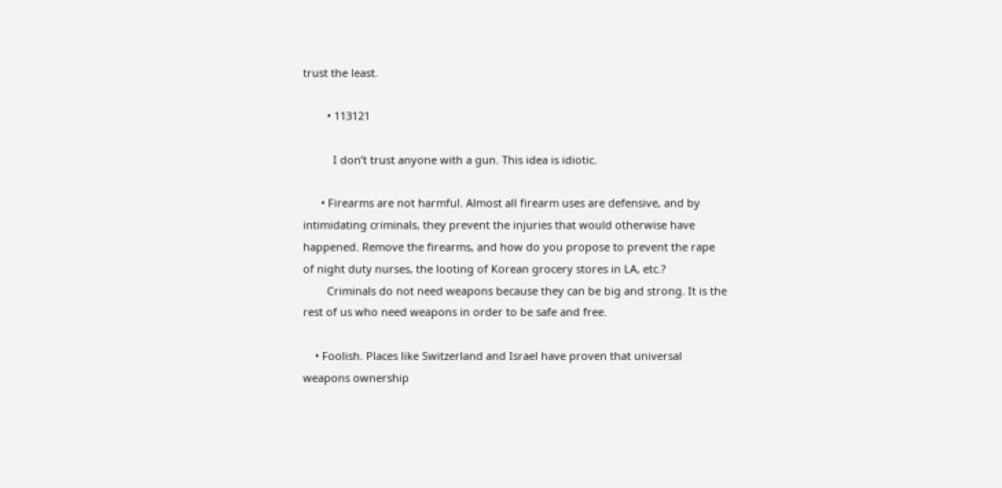trust the least.

        • 113121

          I don’t trust anyone with a gun. This idea is idiotic.

      • Firearms are not harmful. Almost all firearm uses are defensive, and by intimidating criminals, they prevent the injuries that would otherwise have happened. Remove the firearms, and how do you propose to prevent the rape of night duty nurses, the looting of Korean grocery stores in LA, etc.?
        Criminals do not need weapons because they can be big and strong. It is the rest of us who need weapons in order to be safe and free.

    • Foolish. Places like Switzerland and Israel have proven that universal weapons ownership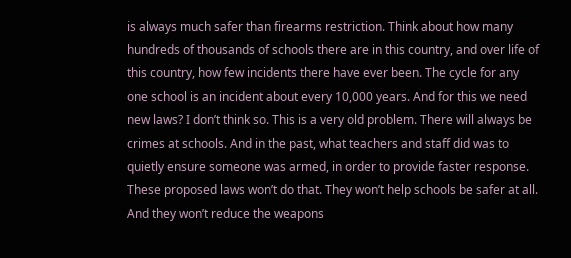is always much safer than firearms restriction. Think about how many hundreds of thousands of schools there are in this country, and over life of this country, how few incidents there have ever been. The cycle for any one school is an incident about every 10,000 years. And for this we need new laws? I don’t think so. This is a very old problem. There will always be crimes at schools. And in the past, what teachers and staff did was to quietly ensure someone was armed, in order to provide faster response. These proposed laws won’t do that. They won’t help schools be safer at all. And they won’t reduce the weapons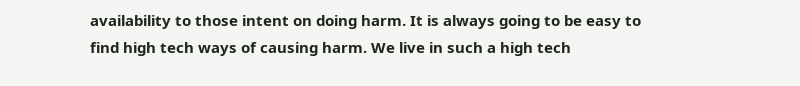availability to those intent on doing harm. It is always going to be easy to find high tech ways of causing harm. We live in such a high tech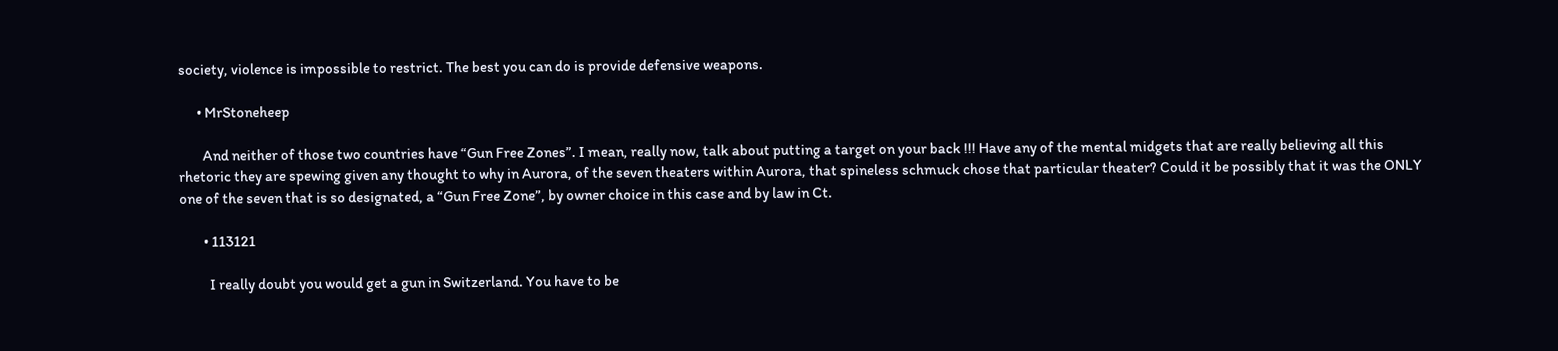society, violence is impossible to restrict. The best you can do is provide defensive weapons.

      • MrStoneheep

        And neither of those two countries have “Gun Free Zones”. I mean, really now, talk about putting a target on your back !!! Have any of the mental midgets that are really believing all this rhetoric they are spewing given any thought to why in Aurora, of the seven theaters within Aurora, that spineless schmuck chose that particular theater? Could it be possibly that it was the ONLY one of the seven that is so designated, a “Gun Free Zone”, by owner choice in this case and by law in Ct.

        • 113121

          I really doubt you would get a gun in Switzerland. You have to be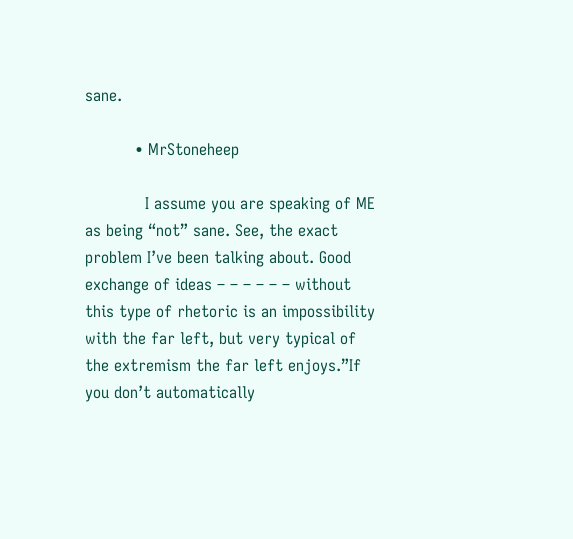sane.

          • MrStoneheep

            I assume you are speaking of ME as being “not” sane. See, the exact problem I’ve been talking about. Good exchange of ideas – – – – – – without this type of rhetoric is an impossibility with the far left, but very typical of the extremism the far left enjoys.”If you don’t automatically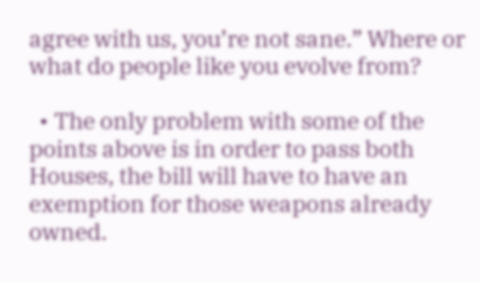agree with us, you’re not sane.” Where or what do people like you evolve from?

  • The only problem with some of the points above is in order to pass both Houses, the bill will have to have an exemption for those weapons already owned.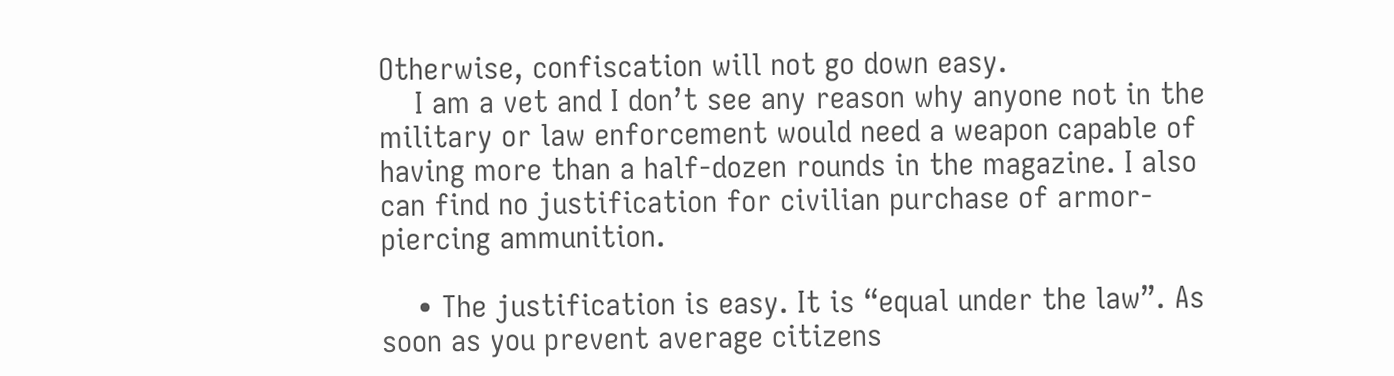Otherwise, confiscation will not go down easy.
    I am a vet and I don’t see any reason why anyone not in the military or law enforcement would need a weapon capable of having more than a half-dozen rounds in the magazine. I also can find no justification for civilian purchase of armor-piercing ammunition.

    • The justification is easy. It is “equal under the law”. As soon as you prevent average citizens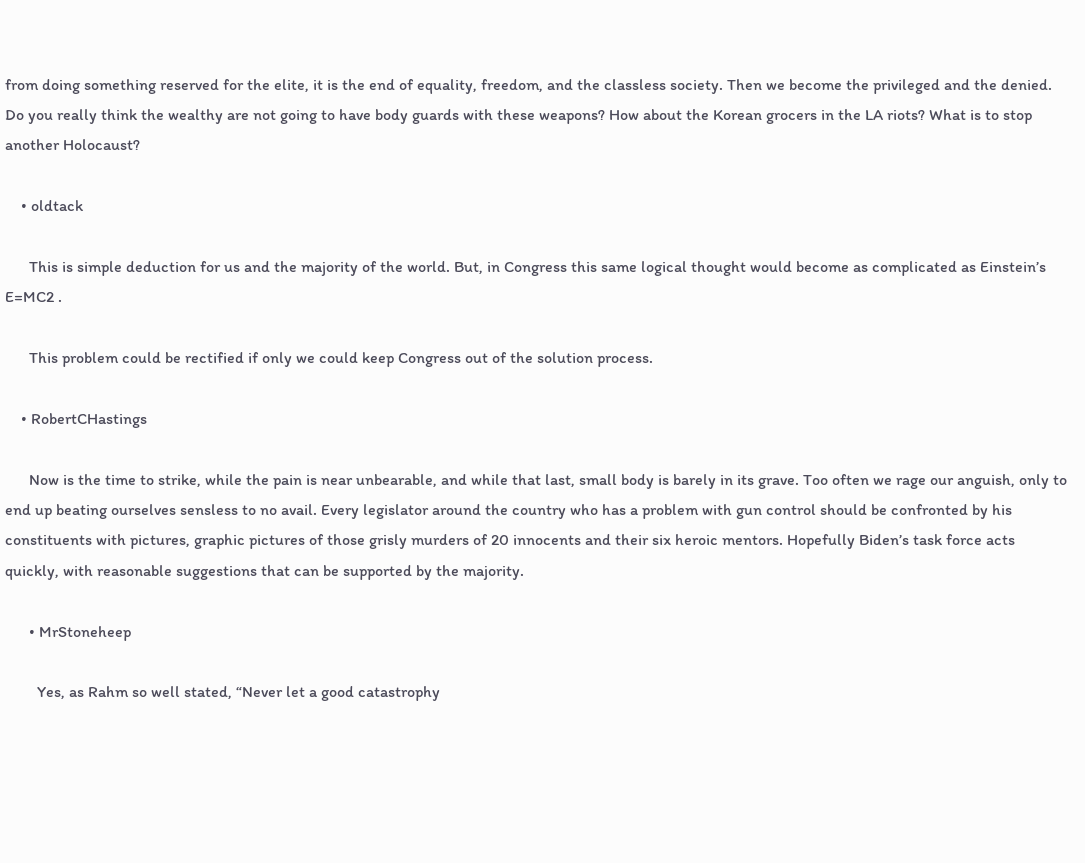from doing something reserved for the elite, it is the end of equality, freedom, and the classless society. Then we become the privileged and the denied. Do you really think the wealthy are not going to have body guards with these weapons? How about the Korean grocers in the LA riots? What is to stop another Holocaust?

    • oldtack

      This is simple deduction for us and the majority of the world. But, in Congress this same logical thought would become as complicated as Einstein’s E=MC2 .

      This problem could be rectified if only we could keep Congress out of the solution process.

    • RobertCHastings

      Now is the time to strike, while the pain is near unbearable, and while that last, small body is barely in its grave. Too often we rage our anguish, only to end up beating ourselves sensless to no avail. Every legislator around the country who has a problem with gun control should be confronted by his constituents with pictures, graphic pictures of those grisly murders of 20 innocents and their six heroic mentors. Hopefully Biden’s task force acts quickly, with reasonable suggestions that can be supported by the majority.

      • MrStoneheep

        Yes, as Rahm so well stated, “Never let a good catastrophy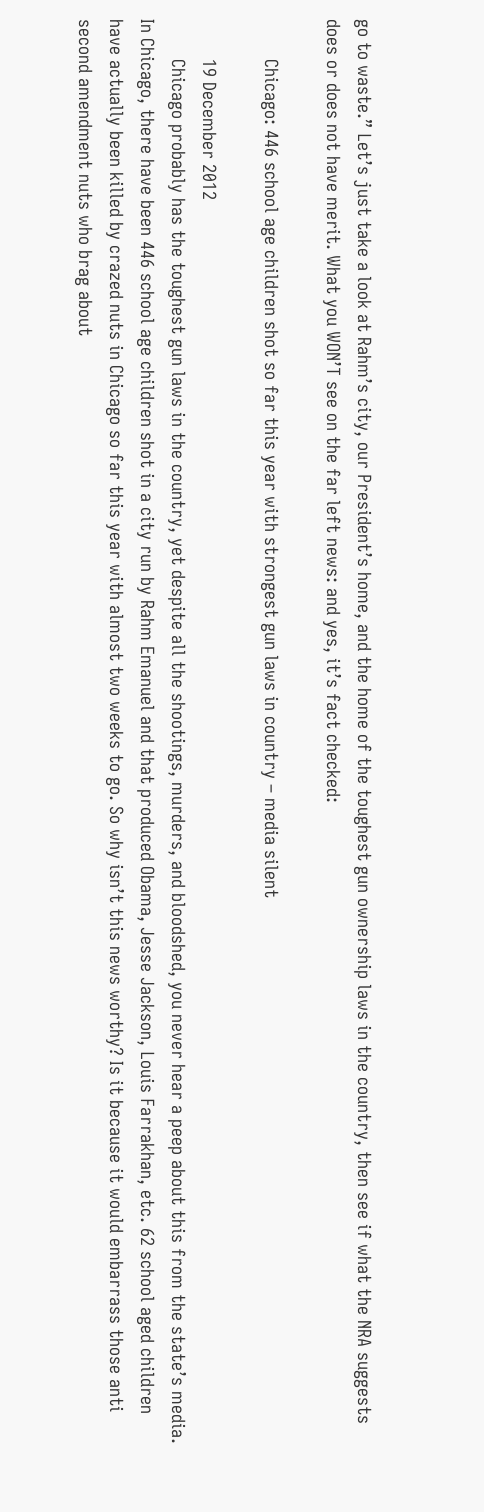go to waste.” Let’s just take a look at Rahm’s city, our President’s home, and the home of the toughest gun ownership laws in the country, then see if what the NRA suggests does or does not have merit. What you WON’T see on the far left news: and yes, it’s fact checked:

        Chicago: 446 school age children shot so far this year with strongest gun laws in country – media silent

        19 December 2012
        Chicago probably has the toughest gun laws in the country, yet despite all the shootings, murders, and bloodshed, you never hear a peep about this from the state’s media. In Chicago, there have been 446 school age children shot in a city run by Rahm Emanuel and that produced Obama, Jesse Jackson, Louis Farrakhan, etc. 62 school aged children have actually been killed by crazed nuts in Chicago so far this year with almost two weeks to go. So why isn’t this news worthy? Is it because it would embarrass those anti second amendment nuts who brag about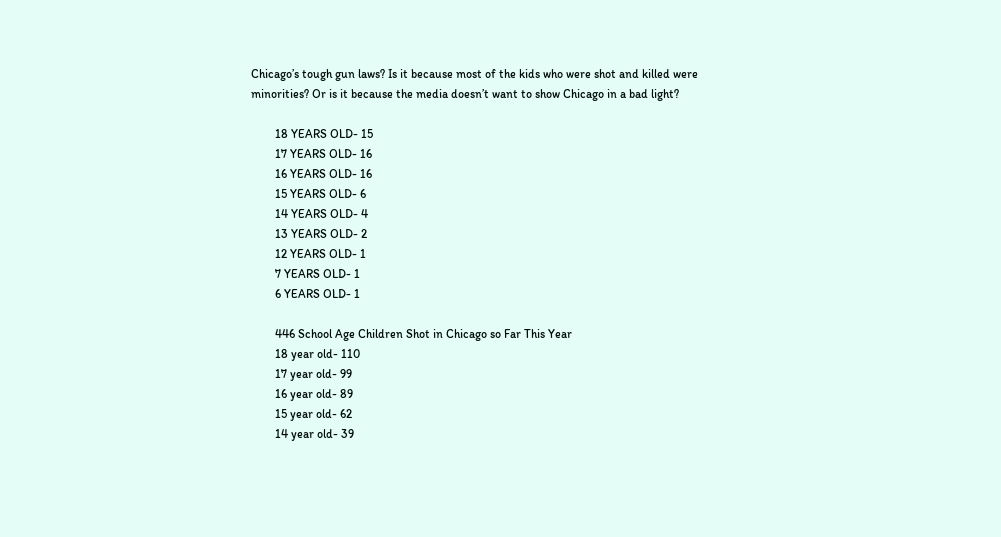Chicago’s tough gun laws? Is it because most of the kids who were shot and killed were minorities? Or is it because the media doesn’t want to show Chicago in a bad light?

        18 YEARS OLD- 15
        17 YEARS OLD- 16
        16 YEARS OLD- 16
        15 YEARS OLD- 6
        14 YEARS OLD- 4
        13 YEARS OLD- 2
        12 YEARS OLD- 1
        7 YEARS OLD- 1
        6 YEARS OLD- 1

        446 School Age Children Shot in Chicago so Far This Year
        18 year old- 110
        17 year old- 99
        16 year old- 89
        15 year old- 62
        14 year old- 39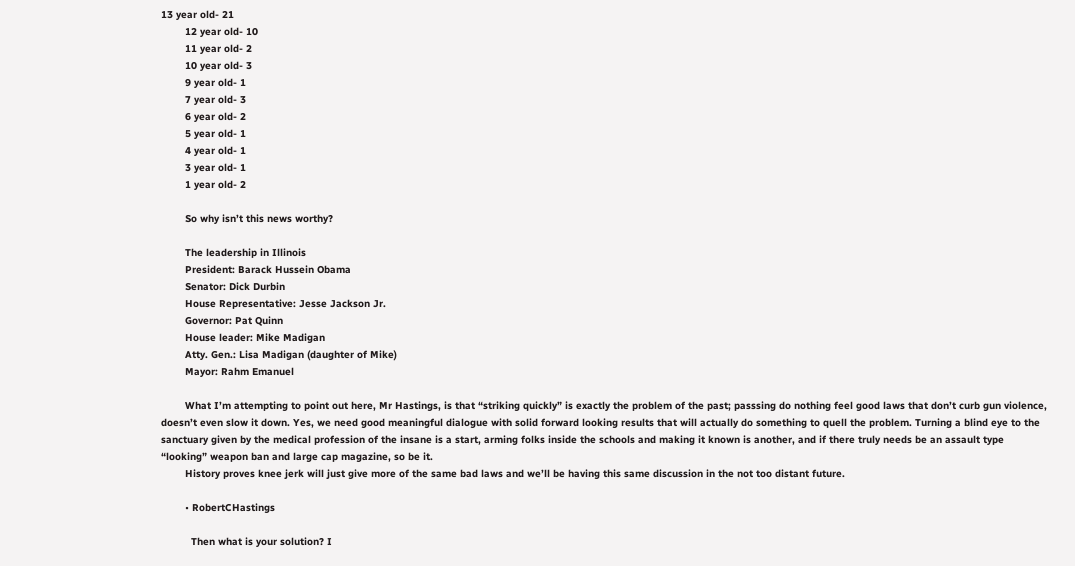13 year old- 21
        12 year old- 10
        11 year old- 2
        10 year old- 3
        9 year old- 1
        7 year old- 3
        6 year old- 2
        5 year old- 1
        4 year old- 1
        3 year old- 1
        1 year old- 2

        So why isn’t this news worthy?

        The leadership in Illinois
        President: Barack Hussein Obama
        Senator: Dick Durbin
        House Representative: Jesse Jackson Jr.
        Governor: Pat Quinn
        House leader: Mike Madigan
        Atty. Gen.: Lisa Madigan (daughter of Mike)
        Mayor: Rahm Emanuel

        What I’m attempting to point out here, Mr Hastings, is that “striking quickly” is exactly the problem of the past; passsing do nothing feel good laws that don’t curb gun violence, doesn’t even slow it down. Yes, we need good meaningful dialogue with solid forward looking results that will actually do something to quell the problem. Turning a blind eye to the sanctuary given by the medical profession of the insane is a start, arming folks inside the schools and making it known is another, and if there truly needs be an assault type “looking” weapon ban and large cap magazine, so be it.
        History proves knee jerk will just give more of the same bad laws and we’ll be having this same discussion in the not too distant future.

        • RobertCHastings

          Then what is your solution? I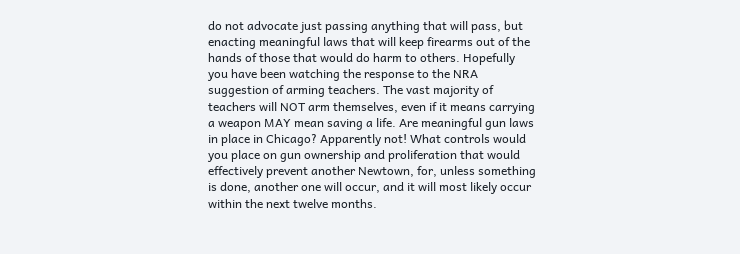do not advocate just passing anything that will pass, but enacting meaningful laws that will keep firearms out of the hands of those that would do harm to others. Hopefully you have been watching the response to the NRA suggestion of arming teachers. The vast majority of teachers will NOT arm themselves, even if it means carrying a weapon MAY mean saving a life. Are meaningful gun laws in place in Chicago? Apparently not! What controls would you place on gun ownership and proliferation that would effectively prevent another Newtown, for, unless something is done, another one will occur, and it will most likely occur within the next twelve months.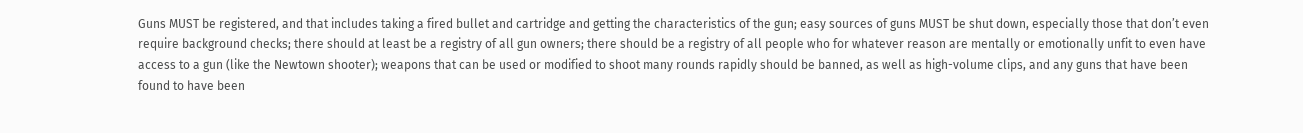Guns MUST be registered, and that includes taking a fired bullet and cartridge and getting the characteristics of the gun; easy sources of guns MUST be shut down, especially those that don’t even require background checks; there should at least be a registry of all gun owners; there should be a registry of all people who for whatever reason are mentally or emotionally unfit to even have access to a gun (like the Newtown shooter); weapons that can be used or modified to shoot many rounds rapidly should be banned, as well as high-volume clips, and any guns that have been found to have been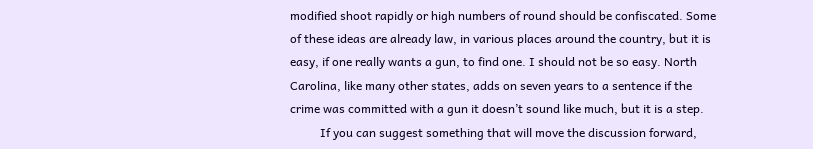modified shoot rapidly or high numbers of round should be confiscated. Some of these ideas are already law, in various places around the country, but it is easy, if one really wants a gun, to find one. I should not be so easy. North Carolina, like many other states, adds on seven years to a sentence if the crime was committed with a gun it doesn’t sound like much, but it is a step.
          If you can suggest something that will move the discussion forward,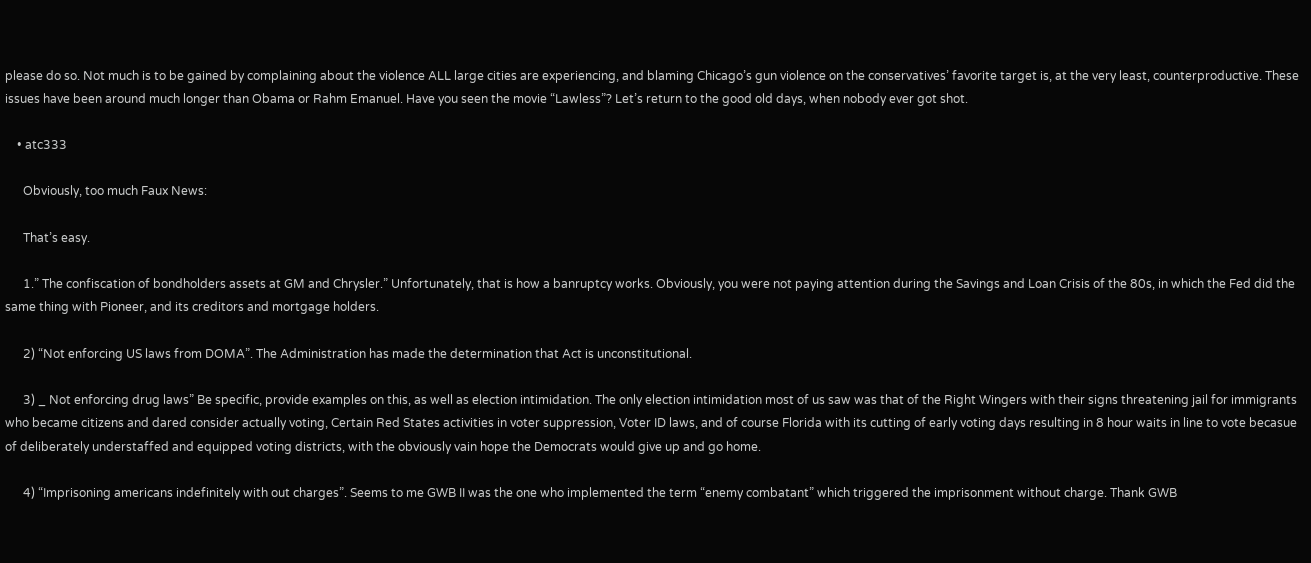please do so. Not much is to be gained by complaining about the violence ALL large cities are experiencing, and blaming Chicago’s gun violence on the conservatives’ favorite target is, at the very least, counterproductive. These issues have been around much longer than Obama or Rahm Emanuel. Have you seen the movie “Lawless”? Let’s return to the good old days, when nobody ever got shot.

    • atc333

      Obviously, too much Faux News:

      That’s easy.

      1.” The confiscation of bondholders assets at GM and Chrysler.” Unfortunately, that is how a banruptcy works. Obviously, you were not paying attention during the Savings and Loan Crisis of the 80s, in which the Fed did the same thing with Pioneer, and its creditors and mortgage holders.

      2) “Not enforcing US laws from DOMA”. The Administration has made the determination that Act is unconstitutional.

      3) _ Not enforcing drug laws” Be specific, provide examples on this, as well as election intimidation. The only election intimidation most of us saw was that of the Right Wingers with their signs threatening jail for immigrants who became citizens and dared consider actually voting, Certain Red States activities in voter suppression, Voter ID laws, and of course Florida with its cutting of early voting days resulting in 8 hour waits in line to vote becasue of deliberately understaffed and equipped voting districts, with the obviously vain hope the Democrats would give up and go home.

      4) “Imprisoning americans indefinitely with out charges”. Seems to me GWB II was the one who implemented the term “enemy combatant” which triggered the imprisonment without charge. Thank GWB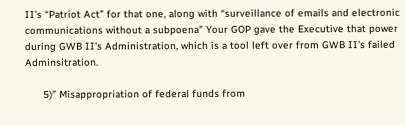II’s “Patriot Act” for that one, along with “surveillance of emails and electronic communications without a subpoena” Your GOP gave the Executive that power during GWB II’s Administration, which is a tool left over from GWB II’s failed Adminsitration.

      5)” Misappropriation of federal funds from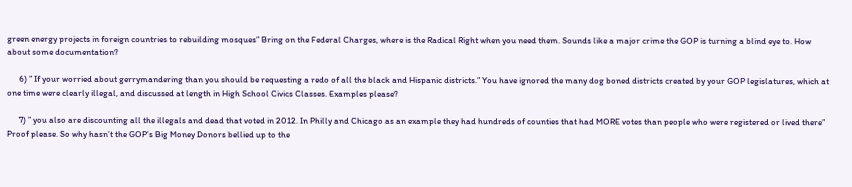green energy projects in foreign countries to rebuilding mosques” Bring on the Federal Charges, where is the Radical Right when you need them. Sounds like a major crime the GOP is turning a blind eye to. How about some documentation?

      6) ” If your worried about gerrymandering than you should be requesting a redo of all the black and Hispanic districts.” You have ignored the many dog boned districts created by your GOP legislatures, which at one time were clearly illegal, and discussed at length in High School Civics Classes. Examples please?

      7) ” you also are discounting all the illegals and dead that voted in 2012. In Philly and Chicago as an example they had hundreds of counties that had MORE votes than people who were registered or lived there” Proof please. So why hasn’t the GOP’s Big Money Donors bellied up to the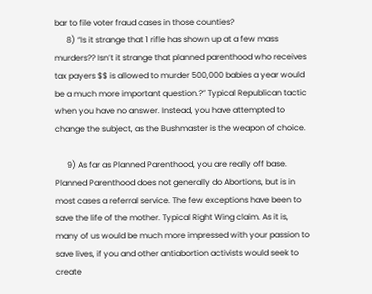bar to file voter fraud cases in those counties?
      8) “Is it strange that 1 rifle has shown up at a few mass murders?? Isn’t it strange that planned parenthood who receives tax payers $$ is allowed to murder 500,000 babies a year would be a much more important question.?” Typical Republican tactic when you have no answer. Instead, you have attempted to change the subject, as the Bushmaster is the weapon of choice.

      9) As far as Planned Parenthood, you are really off base. Planned Parenthood does not generally do Abortions, but is in most cases a referral service. The few exceptions have been to save the life of the mother. Typical Right Wing claim. As it is, many of us would be much more impressed with your passion to save lives, if you and other antiabortion activists would seek to create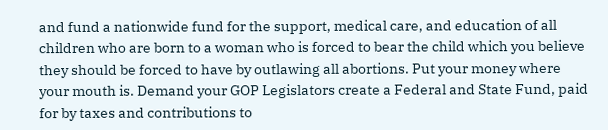and fund a nationwide fund for the support, medical care, and education of all children who are born to a woman who is forced to bear the child which you believe they should be forced to have by outlawing all abortions. Put your money where your mouth is. Demand your GOP Legislators create a Federal and State Fund, paid for by taxes and contributions to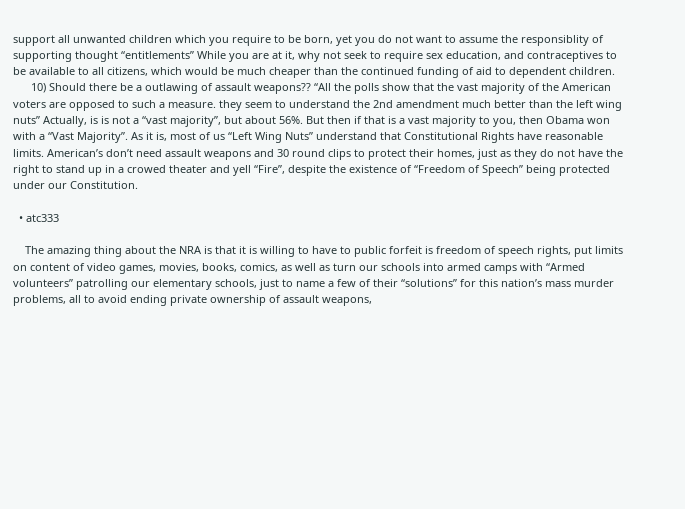support all unwanted children which you require to be born, yet you do not want to assume the responsiblity of supporting thought “entitlements” While you are at it, why not seek to require sex education, and contraceptives to be available to all citizens, which would be much cheaper than the continued funding of aid to dependent children.
      10) Should there be a outlawing of assault weapons?? “All the polls show that the vast majority of the American voters are opposed to such a measure. they seem to understand the 2nd amendment much better than the left wing nuts” Actually, is is not a “vast majority”, but about 56%. But then if that is a vast majority to you, then Obama won with a “Vast Majority”. As it is, most of us “Left Wing Nuts” understand that Constitutional Rights have reasonable limits. American’s don’t need assault weapons and 30 round clips to protect their homes, just as they do not have the right to stand up in a crowed theater and yell “Fire”, despite the existence of “Freedom of Speech” being protected under our Constitution.

  • atc333

    The amazing thing about the NRA is that it is willing to have to public forfeit is freedom of speech rights, put limits on content of video games, movies, books, comics, as well as turn our schools into armed camps with “Armed volunteers” patrolling our elementary schools, just to name a few of their “solutions” for this nation’s mass murder problems, all to avoid ending private ownership of assault weapons,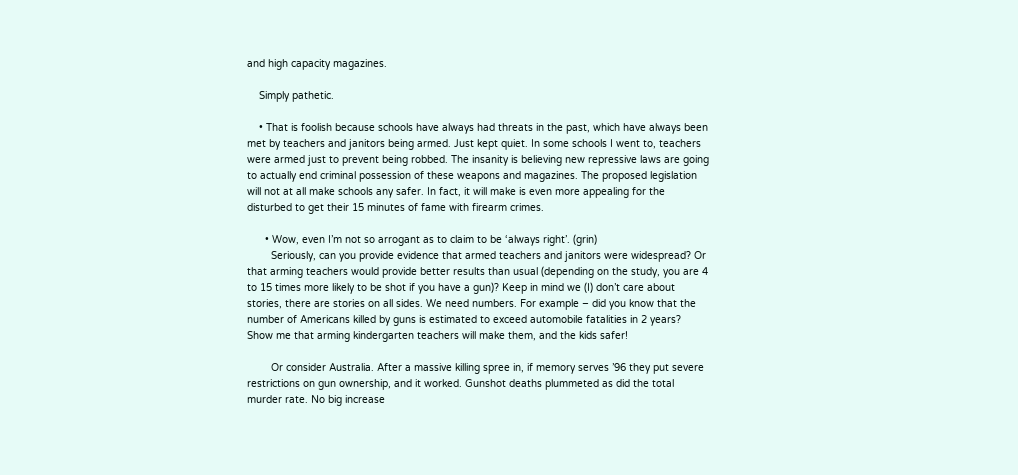and high capacity magazines.

    Simply pathetic.

    • That is foolish because schools have always had threats in the past, which have always been met by teachers and janitors being armed. Just kept quiet. In some schools I went to, teachers were armed just to prevent being robbed. The insanity is believing new repressive laws are going to actually end criminal possession of these weapons and magazines. The proposed legislation will not at all make schools any safer. In fact, it will make is even more appealing for the disturbed to get their 15 minutes of fame with firearm crimes.

      • Wow, even I’m not so arrogant as to claim to be ‘always right’. (grin)
        Seriously, can you provide evidence that armed teachers and janitors were widespread? Or that arming teachers would provide better results than usual (depending on the study, you are 4 to 15 times more likely to be shot if you have a gun)? Keep in mind we (I) don’t care about stories, there are stories on all sides. We need numbers. For example – did you know that the number of Americans killed by guns is estimated to exceed automobile fatalities in 2 years? Show me that arming kindergarten teachers will make them, and the kids safer!

        Or consider Australia. After a massive killing spree in, if memory serves ’96 they put severe restrictions on gun ownership, and it worked. Gunshot deaths plummeted as did the total murder rate. No big increase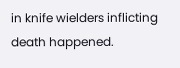in knife wielders inflicting death happened.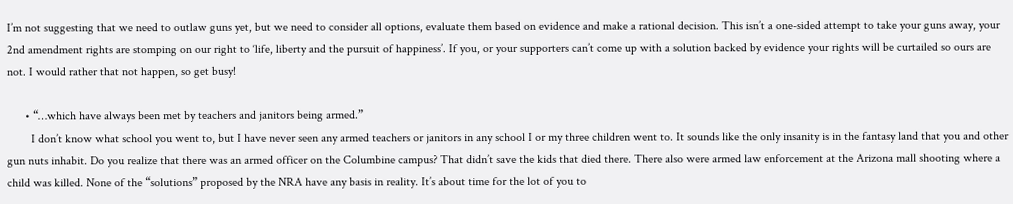I’m not suggesting that we need to outlaw guns yet, but we need to consider all options, evaluate them based on evidence and make a rational decision. This isn’t a one-sided attempt to take your guns away, your 2nd amendment rights are stomping on our right to ‘life, liberty and the pursuit of happiness’. If you, or your supporters can’t come up with a solution backed by evidence your rights will be curtailed so ours are not. I would rather that not happen, so get busy!

      • “…which have always been met by teachers and janitors being armed.”
        I don’t know what school you went to, but I have never seen any armed teachers or janitors in any school I or my three children went to. It sounds like the only insanity is in the fantasy land that you and other gun nuts inhabit. Do you realize that there was an armed officer on the Columbine campus? That didn’t save the kids that died there. There also were armed law enforcement at the Arizona mall shooting where a child was killed. None of the “solutions” proposed by the NRA have any basis in reality. It’s about time for the lot of you to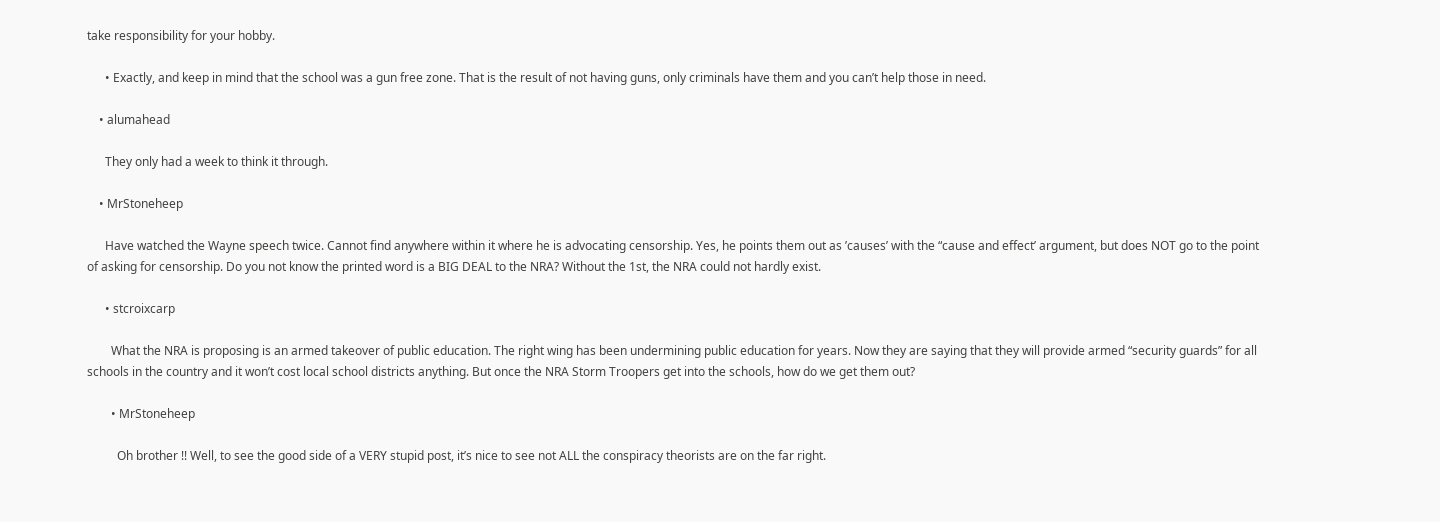take responsibility for your hobby.

      • Exactly, and keep in mind that the school was a gun free zone. That is the result of not having guns, only criminals have them and you can’t help those in need.

    • alumahead

      They only had a week to think it through.

    • MrStoneheep

      Have watched the Wayne speech twice. Cannot find anywhere within it where he is advocating censorship. Yes, he points them out as ’causes’ with the “cause and effect’ argument, but does NOT go to the point of asking for censorship. Do you not know the printed word is a BIG DEAL to the NRA? Without the 1st, the NRA could not hardly exist.

      • stcroixcarp

        What the NRA is proposing is an armed takeover of public education. The right wing has been undermining public education for years. Now they are saying that they will provide armed “security guards” for all schools in the country and it won’t cost local school districts anything. But once the NRA Storm Troopers get into the schools, how do we get them out?

        • MrStoneheep

          Oh brother !! Well, to see the good side of a VERY stupid post, it’s nice to see not ALL the conspiracy theorists are on the far right.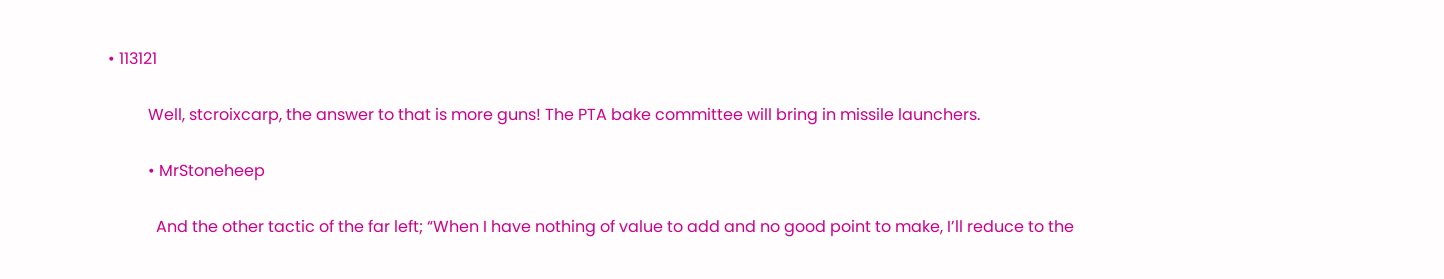• 113121

          Well, stcroixcarp, the answer to that is more guns! The PTA bake committee will bring in missile launchers.

          • MrStoneheep

            And the other tactic of the far left; “When I have nothing of value to add and no good point to make, I’ll reduce to the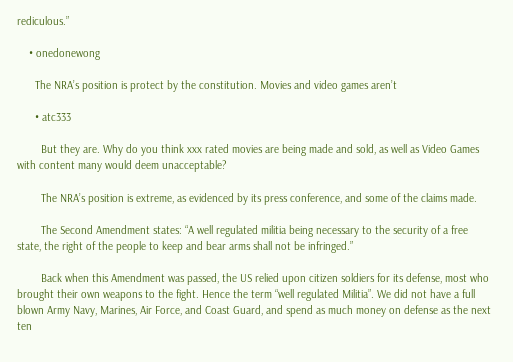rediculous.”

    • onedonewong

      The NRA’s position is protect by the constitution. Movies and video games aren’t

      • atc333

        But they are. Why do you think xxx rated movies are being made and sold, as well as Video Games with content many would deem unacceptable?

        The NRA’s position is extreme, as evidenced by its press conference, and some of the claims made.

        The Second Amendment states: “A well regulated militia being necessary to the security of a free state, the right of the people to keep and bear arms shall not be infringed.”

        Back when this Amendment was passed, the US relied upon citizen soldiers for its defense, most who brought their own weapons to the fight. Hence the term “well regulated Militia”. We did not have a full blown Army Navy, Marines, Air Force, and Coast Guard, and spend as much money on defense as the next ten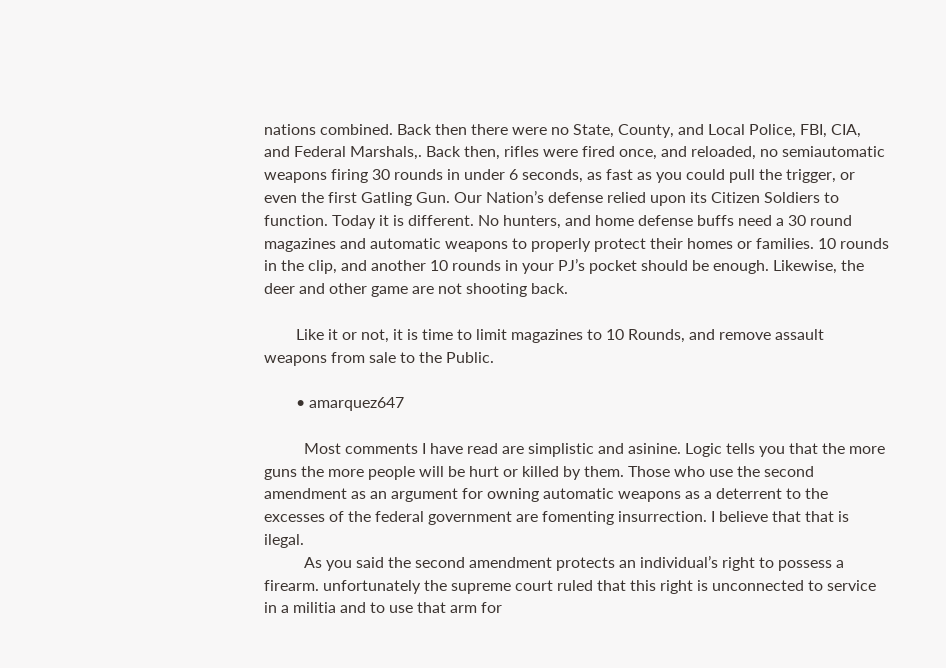nations combined. Back then there were no State, County, and Local Police, FBI, CIA, and Federal Marshals,. Back then, rifles were fired once, and reloaded, no semiautomatic weapons firing 30 rounds in under 6 seconds, as fast as you could pull the trigger, or even the first Gatling Gun. Our Nation’s defense relied upon its Citizen Soldiers to function. Today it is different. No hunters, and home defense buffs need a 30 round magazines and automatic weapons to properly protect their homes or families. 10 rounds in the clip, and another 10 rounds in your PJ’s pocket should be enough. Likewise, the deer and other game are not shooting back.

        Like it or not, it is time to limit magazines to 10 Rounds, and remove assault weapons from sale to the Public.

        • amarquez647

          Most comments I have read are simplistic and asinine. Logic tells you that the more guns the more people will be hurt or killed by them. Those who use the second amendment as an argument for owning automatic weapons as a deterrent to the excesses of the federal government are fomenting insurrection. I believe that that is ilegal.
          As you said the second amendment protects an individual’s right to possess a firearm. unfortunately the supreme court ruled that this right is unconnected to service in a militia and to use that arm for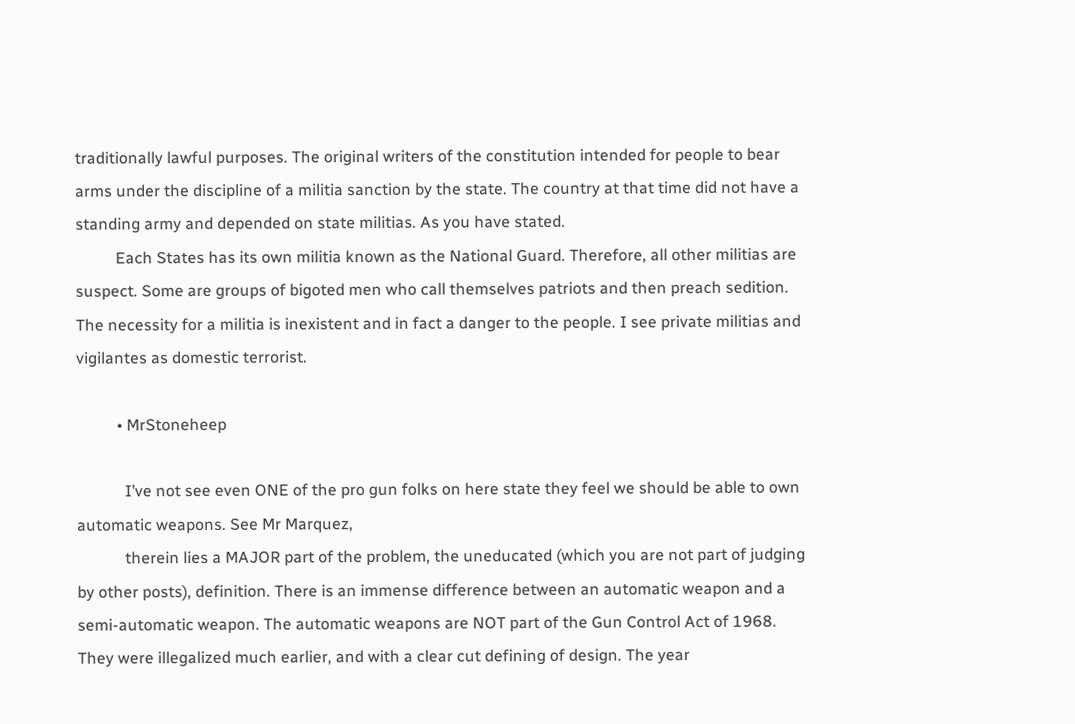traditionally lawful purposes. The original writers of the constitution intended for people to bear arms under the discipline of a militia sanction by the state. The country at that time did not have a standing army and depended on state militias. As you have stated.
          Each States has its own militia known as the National Guard. Therefore, all other militias are suspect. Some are groups of bigoted men who call themselves patriots and then preach sedition. The necessity for a militia is inexistent and in fact a danger to the people. I see private militias and vigilantes as domestic terrorist.

          • MrStoneheep

            I’ve not see even ONE of the pro gun folks on here state they feel we should be able to own automatic weapons. See Mr Marquez,
            therein lies a MAJOR part of the problem, the uneducated (which you are not part of judging by other posts), definition. There is an immense difference between an automatic weapon and a semi-automatic weapon. The automatic weapons are NOT part of the Gun Control Act of 1968. They were illegalized much earlier, and with a clear cut defining of design. The year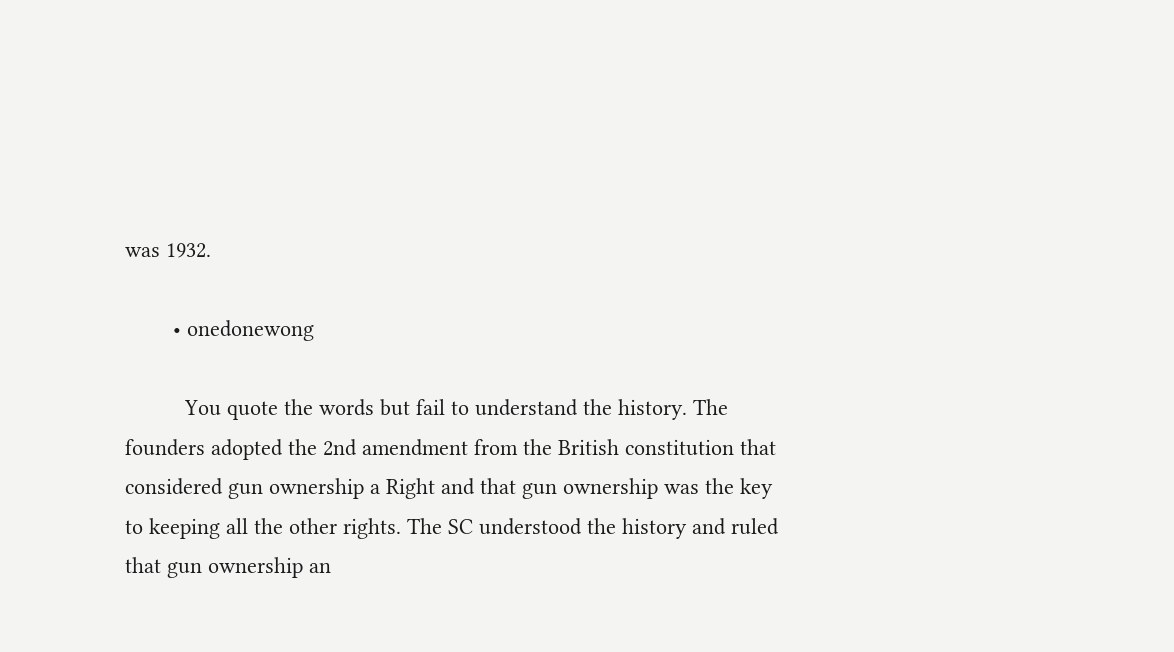was 1932.

        • onedonewong

          You quote the words but fail to understand the history. The founders adopted the 2nd amendment from the British constitution that considered gun ownership a Right and that gun ownership was the key to keeping all the other rights. The SC understood the history and ruled that gun ownership an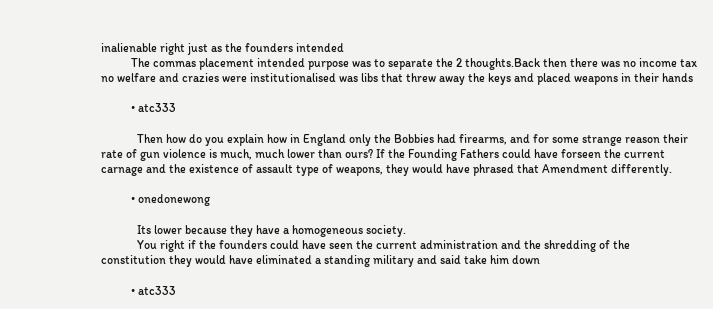inalienable right just as the founders intended
          The commas placement intended purpose was to separate the 2 thoughts.Back then there was no income tax no welfare and crazies were institutionalised was libs that threw away the keys and placed weapons in their hands

          • atc333

            Then how do you explain how in England only the Bobbies had firearms, and for some strange reason their rate of gun violence is much, much lower than ours? If the Founding Fathers could have forseen the current carnage and the existence of assault type of weapons, they would have phrased that Amendment differently.

          • onedonewong

            Its lower because they have a homogeneous society.
            You right if the founders could have seen the current administration and the shredding of the constitution they would have eliminated a standing military and said take him down

          • atc333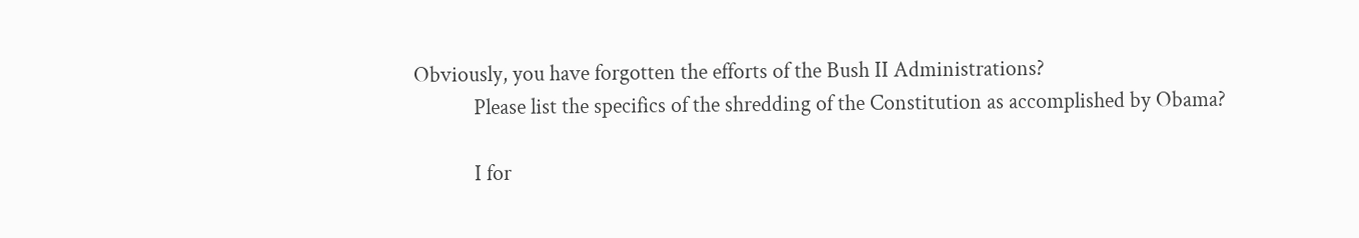Obviously, you have forgotten the efforts of the Bush II Administrations?
            Please list the specifics of the shredding of the Constitution as accomplished by Obama?

            I for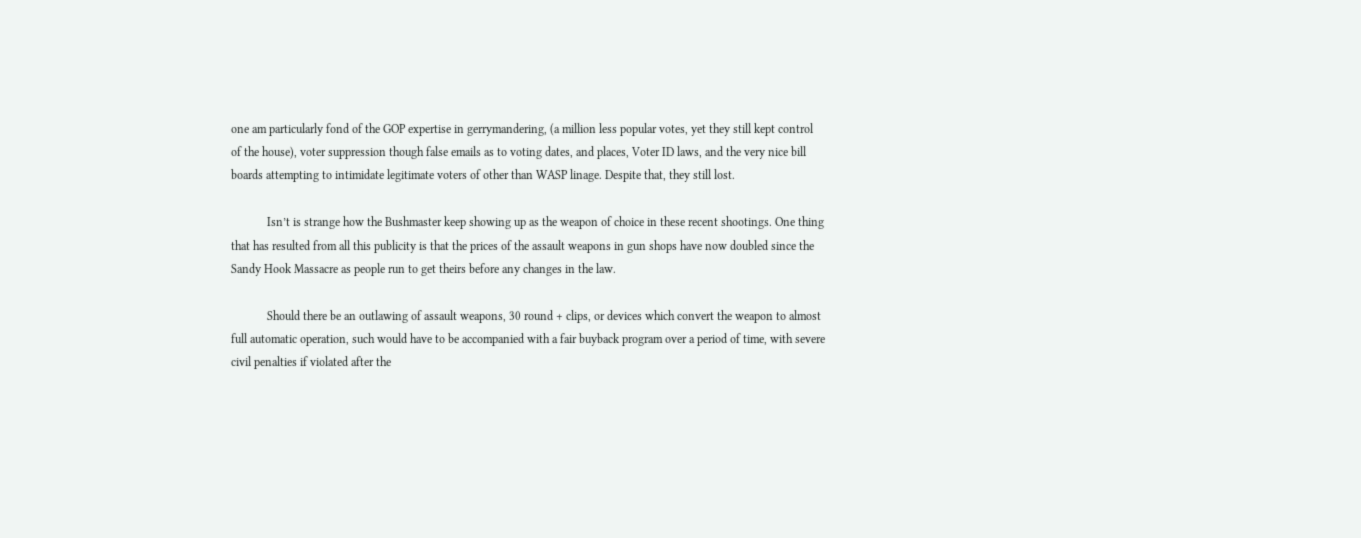one am particularly fond of the GOP expertise in gerrymandering, (a million less popular votes, yet they still kept control of the house), voter suppression though false emails as to voting dates, and places, Voter ID laws, and the very nice bill boards attempting to intimidate legitimate voters of other than WASP linage. Despite that, they still lost.

            Isn’t is strange how the Bushmaster keep showing up as the weapon of choice in these recent shootings. One thing that has resulted from all this publicity is that the prices of the assault weapons in gun shops have now doubled since the Sandy Hook Massacre as people run to get theirs before any changes in the law.

            Should there be an outlawing of assault weapons, 30 round + clips, or devices which convert the weapon to almost full automatic operation, such would have to be accompanied with a fair buyback program over a period of time, with severe civil penalties if violated after the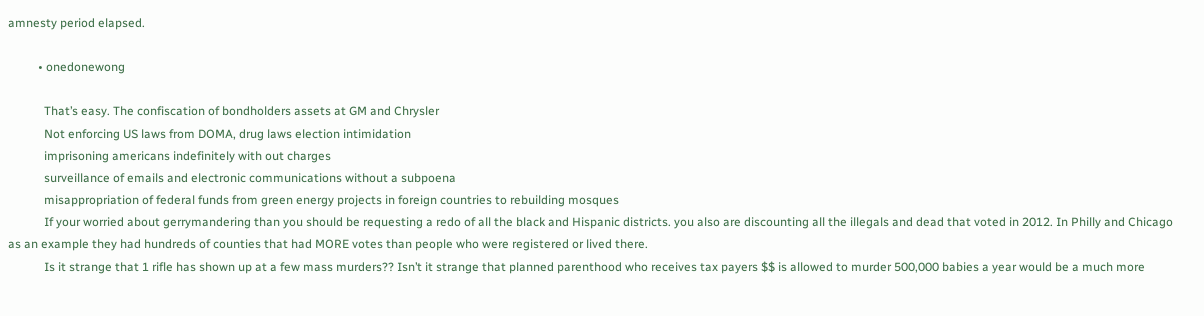amnesty period elapsed.

          • onedonewong

            That’s easy. The confiscation of bondholders assets at GM and Chrysler
            Not enforcing US laws from DOMA, drug laws election intimidation
            imprisoning americans indefinitely with out charges
            surveillance of emails and electronic communications without a subpoena
            misappropriation of federal funds from green energy projects in foreign countries to rebuilding mosques
            If your worried about gerrymandering than you should be requesting a redo of all the black and Hispanic districts. you also are discounting all the illegals and dead that voted in 2012. In Philly and Chicago as an example they had hundreds of counties that had MORE votes than people who were registered or lived there.
            Is it strange that 1 rifle has shown up at a few mass murders?? Isn’t it strange that planned parenthood who receives tax payers $$ is allowed to murder 500,000 babies a year would be a much more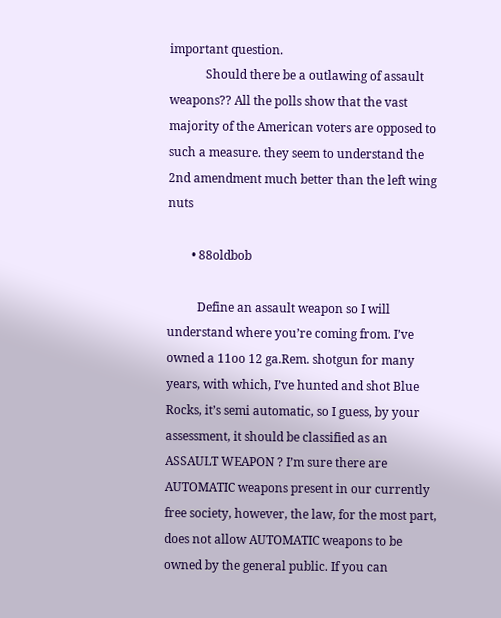important question.
            Should there be a outlawing of assault weapons?? All the polls show that the vast majority of the American voters are opposed to such a measure. they seem to understand the 2nd amendment much better than the left wing nuts

        • 88oldbob

          Define an assault weapon so I will understand where you’re coming from. I’ve owned a 11oo 12 ga.Rem. shotgun for many years, with which, I’ve hunted and shot Blue Rocks, it’s semi automatic, so I guess, by your assessment, it should be classified as an ASSAULT WEAPON ? I’m sure there are AUTOMATIC weapons present in our currently free society, however, the law, for the most part, does not allow AUTOMATIC weapons to be owned by the general public. If you can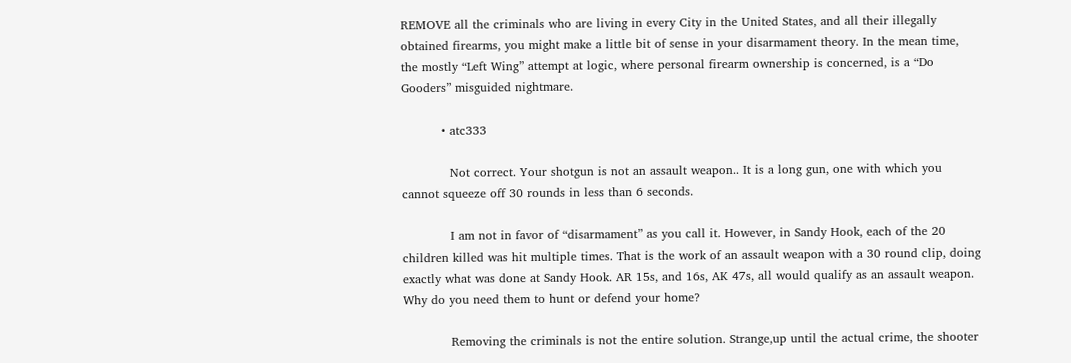REMOVE all the criminals who are living in every City in the United States, and all their illegally obtained firearms, you might make a little bit of sense in your disarmament theory. In the mean time, the mostly “Left Wing” attempt at logic, where personal firearm ownership is concerned, is a “Do Gooders” misguided nightmare.

          • atc333

            Not correct. Your shotgun is not an assault weapon.. It is a long gun, one with which you cannot squeeze off 30 rounds in less than 6 seconds.

            I am not in favor of “disarmament” as you call it. However, in Sandy Hook, each of the 20 children killed was hit multiple times. That is the work of an assault weapon with a 30 round clip, doing exactly what was done at Sandy Hook. AR 15s, and 16s, AK 47s, all would qualify as an assault weapon. Why do you need them to hunt or defend your home?

            Removing the criminals is not the entire solution. Strange,up until the actual crime, the shooter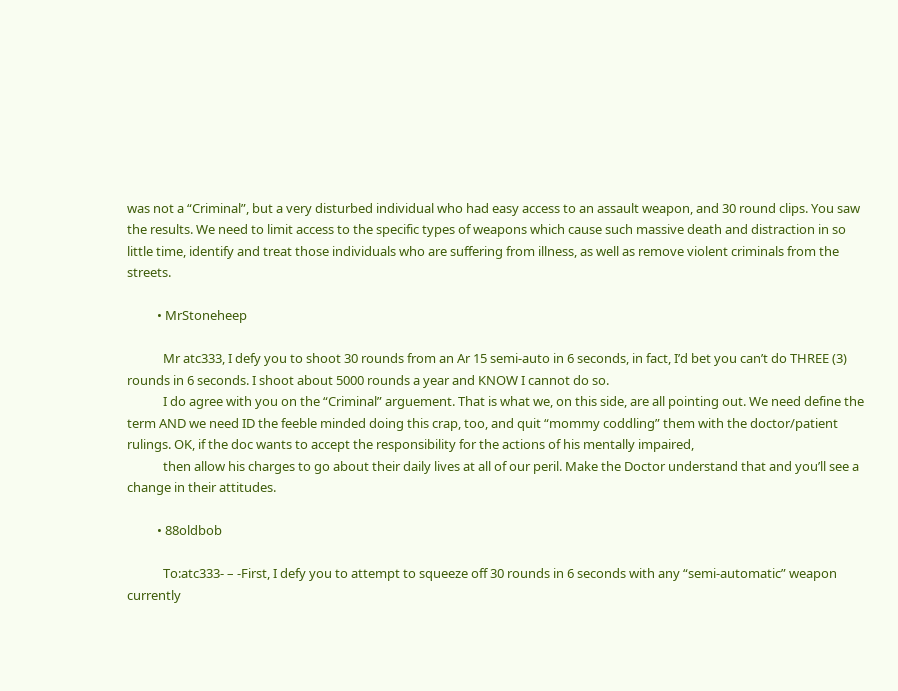was not a “Criminal”, but a very disturbed individual who had easy access to an assault weapon, and 30 round clips. You saw the results. We need to limit access to the specific types of weapons which cause such massive death and distraction in so little time, identify and treat those individuals who are suffering from illness, as well as remove violent criminals from the streets.

          • MrStoneheep

            Mr atc333, I defy you to shoot 30 rounds from an Ar 15 semi-auto in 6 seconds, in fact, I’d bet you can’t do THREE (3) rounds in 6 seconds. I shoot about 5000 rounds a year and KNOW I cannot do so.
            I do agree with you on the “Criminal” arguement. That is what we, on this side, are all pointing out. We need define the term AND we need ID the feeble minded doing this crap, too, and quit “mommy coddling” them with the doctor/patient rulings. OK, if the doc wants to accept the responsibility for the actions of his mentally impaired,
            then allow his charges to go about their daily lives at all of our peril. Make the Doctor understand that and you’ll see a change in their attitudes.

          • 88oldbob

            To:atc333- – -First, I defy you to attempt to squeeze off 30 rounds in 6 seconds with any “semi-automatic” weapon currently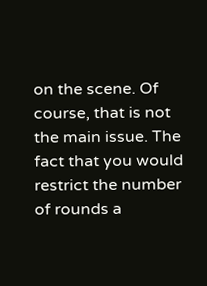on the scene. Of course, that is not the main issue. The fact that you would restrict the number of rounds a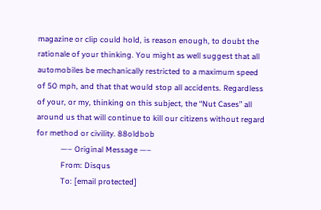magazine or clip could hold, is reason enough, to doubt the rationale of your thinking. You might as well suggest that all automobiles be mechanically restricted to a maximum speed of 50 mph, and that that would stop all accidents. Regardless of your, or my, thinking on this subject, the “Nut Cases” all around us that will continue to kill our citizens without regard for method or civility. 88oldbob
            —– Original Message —–
            From: Disqus
            To: [email protected]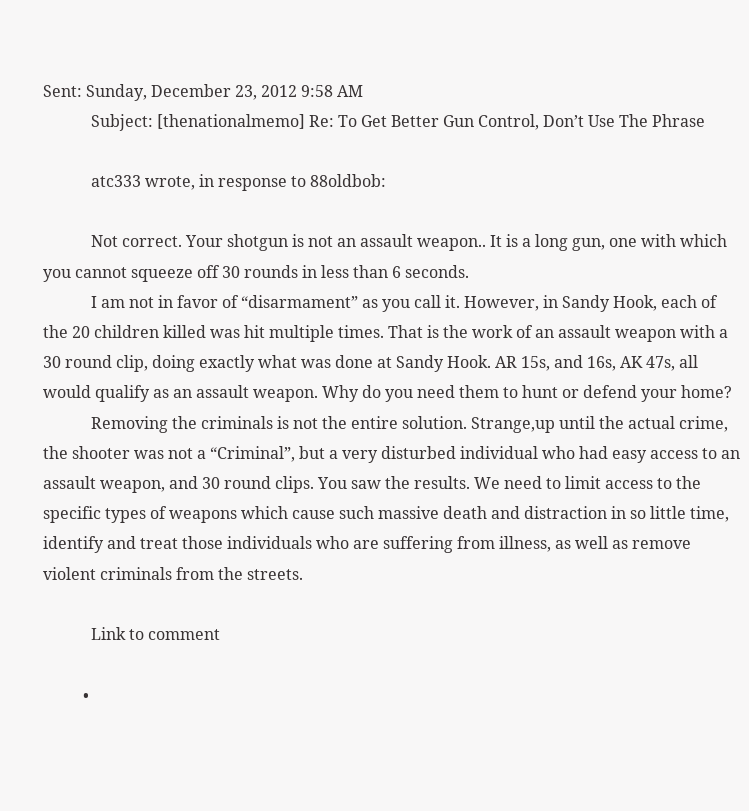Sent: Sunday, December 23, 2012 9:58 AM
            Subject: [thenationalmemo] Re: To Get Better Gun Control, Don’t Use The Phrase

            atc333 wrote, in response to 88oldbob:

            Not correct. Your shotgun is not an assault weapon.. It is a long gun, one with which you cannot squeeze off 30 rounds in less than 6 seconds.
            I am not in favor of “disarmament” as you call it. However, in Sandy Hook, each of the 20 children killed was hit multiple times. That is the work of an assault weapon with a 30 round clip, doing exactly what was done at Sandy Hook. AR 15s, and 16s, AK 47s, all would qualify as an assault weapon. Why do you need them to hunt or defend your home?
            Removing the criminals is not the entire solution. Strange,up until the actual crime, the shooter was not a “Criminal”, but a very disturbed individual who had easy access to an assault weapon, and 30 round clips. You saw the results. We need to limit access to the specific types of weapons which cause such massive death and distraction in so little time, identify and treat those individuals who are suffering from illness, as well as remove violent criminals from the streets.

            Link to comment

          •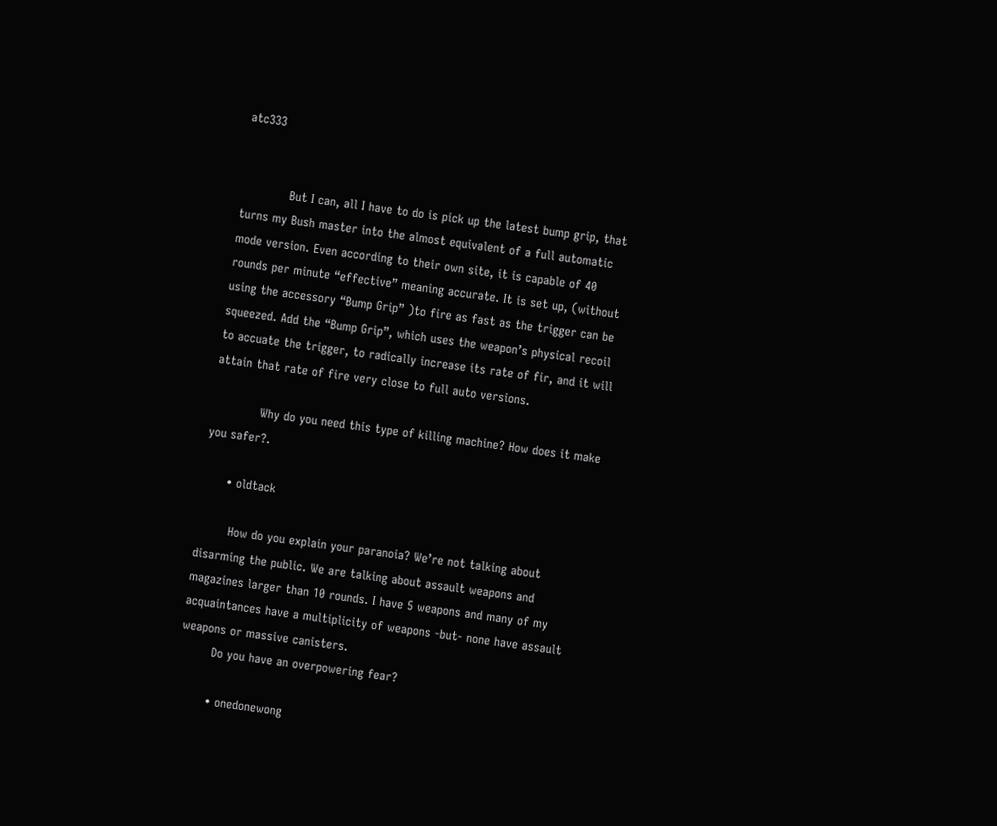atc333


            But I can, all I have to do is pick up the latest bump grip, that turns my Bush master into the almost equivalent of a full automatic mode version. Even according to their own site, it is capable of 40 rounds per minute “effective” meaning accurate. It is set up, (without using the accessory “Bump Grip” )to fire as fast as the trigger can be squeezed. Add the “Bump Grip”, which uses the weapon’s physical recoil to accuate the trigger, to radically increase its rate of fir, and it will attain that rate of fire very close to full auto versions.

            Why do you need this type of killing machine? How does it make you safer?.

      • oldtack

        How do you explain your paranoia? We’re not talking about disarming the public. We are talking about assault weapons and magazines larger than 10 rounds. I have 5 weapons and many of my acquaintances have a multiplicity of weapons -but- none have assault weapons or massive canisters.
        Do you have an overpowering fear?

        • onedonewong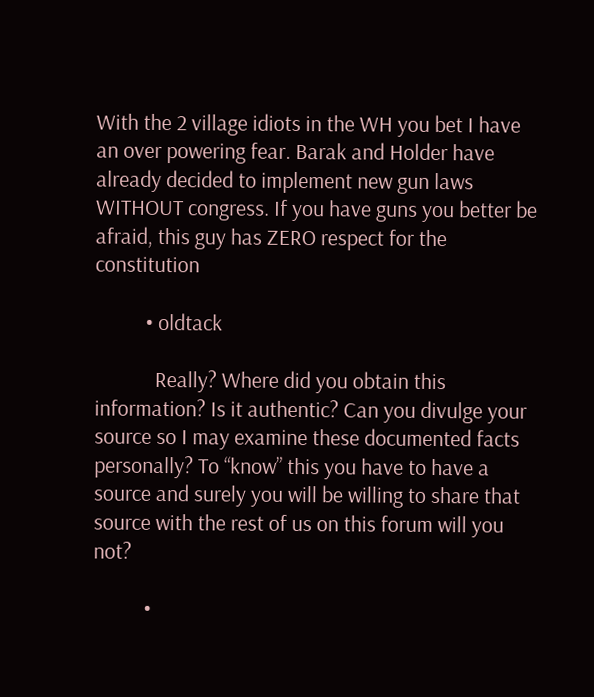With the 2 village idiots in the WH you bet I have an over powering fear. Barak and Holder have already decided to implement new gun laws WITHOUT congress. If you have guns you better be afraid, this guy has ZERO respect for the constitution

          • oldtack

            Really? Where did you obtain this information? Is it authentic? Can you divulge your source so I may examine these documented facts personally? To “know” this you have to have a source and surely you will be willing to share that source with the rest of us on this forum will you not?

          •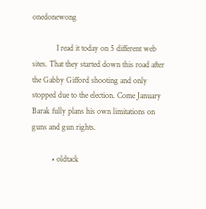onedonewong

            I read it today on 5 different web sites. That they started down this road after the Gabby Gifford shooting and only stopped due to the election. Come January Barak fully plans his own limitations on guns and gun rights.

          • oldtack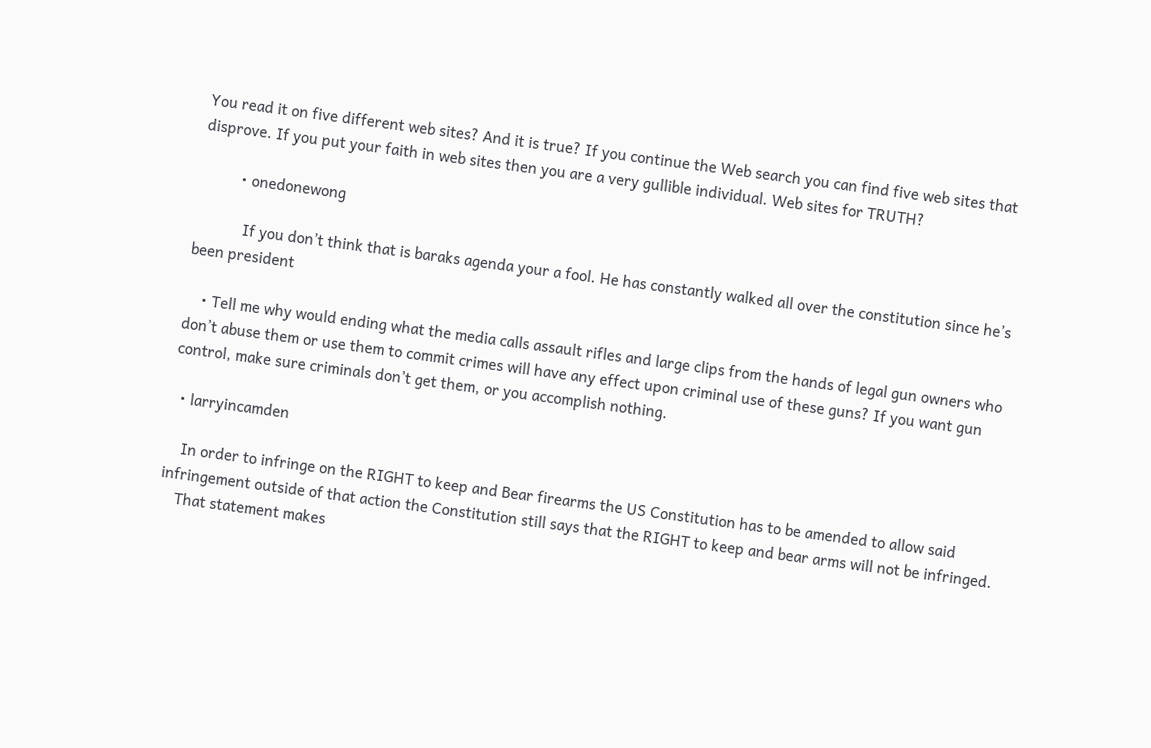You read it on five different web sites? And it is true? If you continue the Web search you can find five web sites that disprove. If you put your faith in web sites then you are a very gullible individual. Web sites for TRUTH?

          • onedonewong

            If you don’t think that is baraks agenda your a fool. He has constantly walked all over the constitution since he’s been president

    • Tell me why would ending what the media calls assault rifles and large clips from the hands of legal gun owners who don’t abuse them or use them to commit crimes will have any effect upon criminal use of these guns? If you want gun control, make sure criminals don’t get them, or you accomplish nothing.

  • larryincamden

    In order to infringe on the RIGHT to keep and Bear firearms the US Constitution has to be amended to allow said infringement outside of that action the Constitution still says that the RIGHT to keep and bear arms will not be infringed.
    That statement makes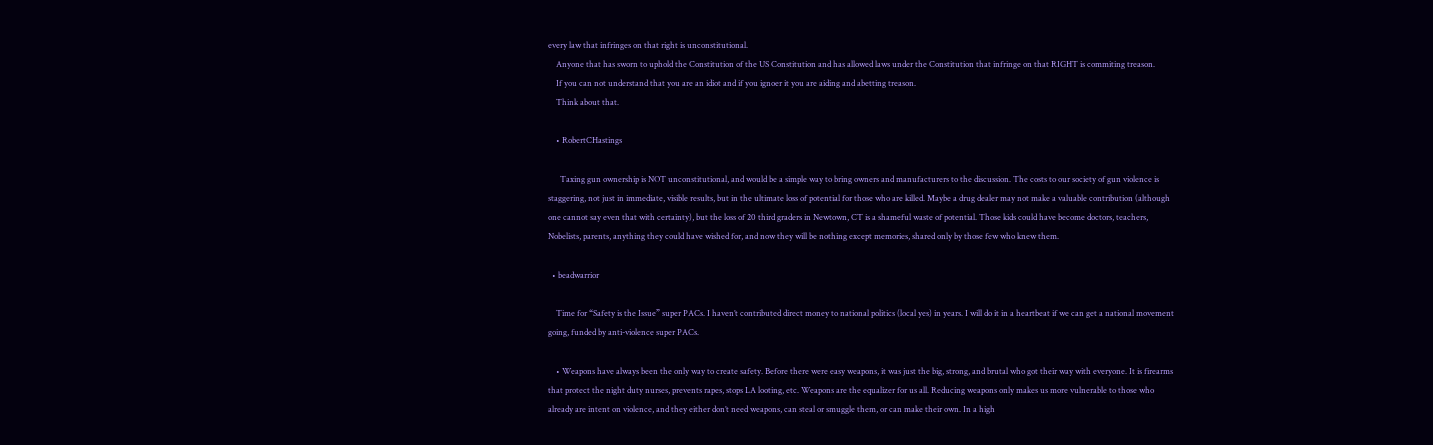every law that infringes on that right is unconstitutional.
    Anyone that has sworn to uphold the Constitution of the US Constitution and has allowed laws under the Constitution that infringe on that RIGHT is commiting treason.
    If you can not understand that you are an idiot and if you ignoer it you are aiding and abetting treason.
    Think about that.

    • RobertCHastings

      Taxing gun ownership is NOT unconstitutional, and would be a simple way to bring owners and manufacturers to the discussion. The costs to our society of gun violence is staggering, not just in immediate, visible results, but in the ultimate loss of potential for those who are killed. Maybe a drug dealer may not make a valuable contribution (although one cannot say even that with certainty), but the loss of 20 third graders in Newtown, CT is a shameful waste of potential. Those kids could have become doctors, teachers, Nobelists, parents, anything they could have wished for, and now they will be nothing except memories, shared only by those few who knew them.

  • beadwarrior

    Time for “Safety is the Issue” super PACs. I haven’t contributed direct money to national politics (local yes) in years. I will do it in a heartbeat if we can get a national movement going, funded by anti-violence super PACs.

    • Weapons have always been the only way to create safety. Before there were easy weapons, it was just the big, strong, and brutal who got their way with everyone. It is firearms that protect the night duty nurses, prevents rapes, stops LA looting, etc. Weapons are the equalizer for us all. Reducing weapons only makes us more vulnerable to those who already are intent on violence, and they either don’t need weapons, can steal or smuggle them, or can make their own. In a high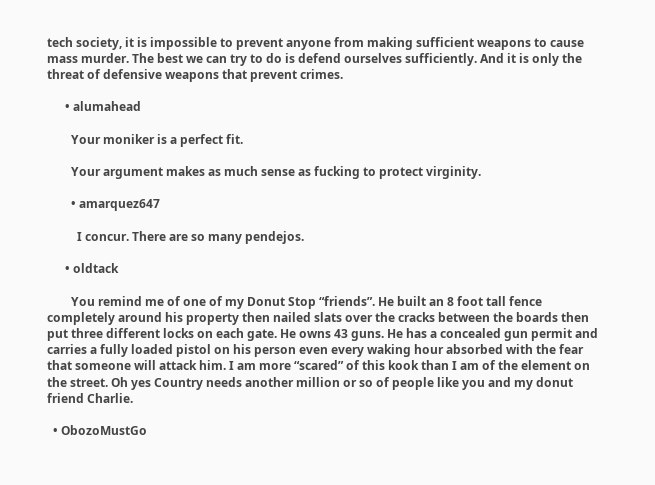tech society, it is impossible to prevent anyone from making sufficient weapons to cause mass murder. The best we can try to do is defend ourselves sufficiently. And it is only the threat of defensive weapons that prevent crimes.

      • alumahead

        Your moniker is a perfect fit.

        Your argument makes as much sense as fucking to protect virginity.

        • amarquez647

          I concur. There are so many pendejos.

      • oldtack

        You remind me of one of my Donut Stop “friends”. He built an 8 foot tall fence completely around his property then nailed slats over the cracks between the boards then put three different locks on each gate. He owns 43 guns. He has a concealed gun permit and carries a fully loaded pistol on his person even every waking hour absorbed with the fear that someone will attack him. I am more “scared” of this kook than I am of the element on the street. Oh yes Country needs another million or so of people like you and my donut friend Charlie.

  • ObozoMustGo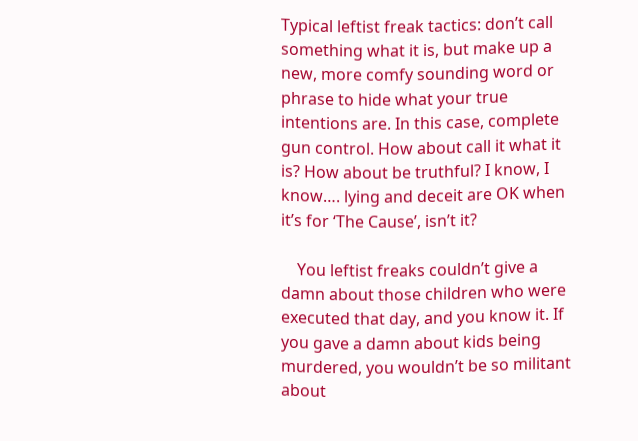Typical leftist freak tactics: don’t call something what it is, but make up a new, more comfy sounding word or phrase to hide what your true intentions are. In this case, complete gun control. How about call it what it is? How about be truthful? I know, I know…. lying and deceit are OK when it’s for ‘The Cause’, isn’t it?

    You leftist freaks couldn’t give a damn about those children who were executed that day, and you know it. If you gave a damn about kids being murdered, you wouldn’t be so militant about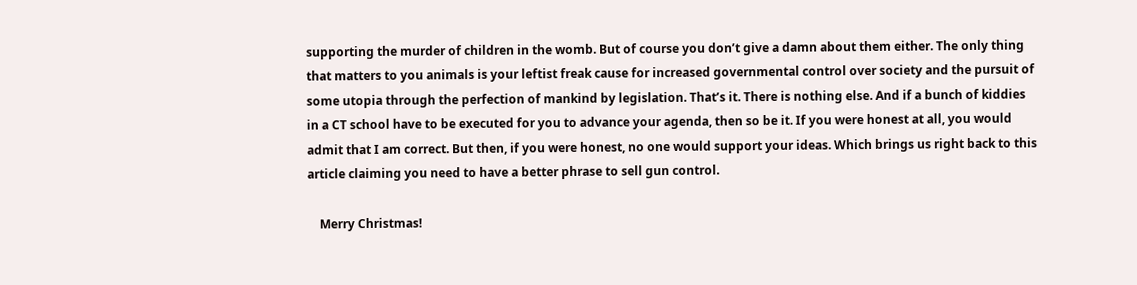supporting the murder of children in the womb. But of course you don’t give a damn about them either. The only thing that matters to you animals is your leftist freak cause for increased governmental control over society and the pursuit of some utopia through the perfection of mankind by legislation. That’s it. There is nothing else. And if a bunch of kiddies in a CT school have to be executed for you to advance your agenda, then so be it. If you were honest at all, you would admit that I am correct. But then, if you were honest, no one would support your ideas. Which brings us right back to this article claiming you need to have a better phrase to sell gun control.

    Merry Christmas!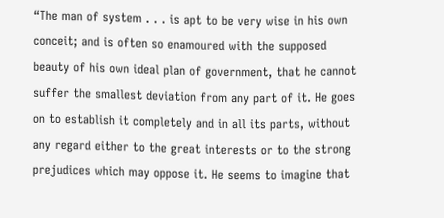“The man of system . . . is apt to be very wise in his own conceit; and is often so enamoured with the supposed beauty of his own ideal plan of government, that he cannot suffer the smallest deviation from any part of it. He goes on to establish it completely and in all its parts, without any regard either to the great interests or to the strong prejudices which may oppose it. He seems to imagine that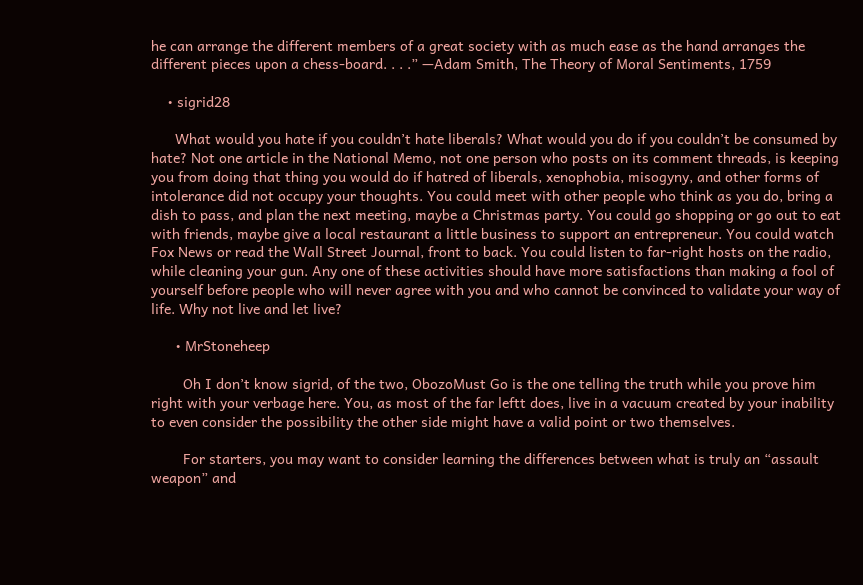he can arrange the different members of a great society with as much ease as the hand arranges the different pieces upon a chess-board. . . .” —Adam Smith, The Theory of Moral Sentiments, 1759

    • sigrid28

      What would you hate if you couldn’t hate liberals? What would you do if you couldn’t be consumed by hate? Not one article in the National Memo, not one person who posts on its comment threads, is keeping you from doing that thing you would do if hatred of liberals, xenophobia, misogyny, and other forms of intolerance did not occupy your thoughts. You could meet with other people who think as you do, bring a dish to pass, and plan the next meeting, maybe a Christmas party. You could go shopping or go out to eat with friends, maybe give a local restaurant a little business to support an entrepreneur. You could watch Fox News or read the Wall Street Journal, front to back. You could listen to far-right hosts on the radio, while cleaning your gun. Any one of these activities should have more satisfactions than making a fool of yourself before people who will never agree with you and who cannot be convinced to validate your way of life. Why not live and let live?

      • MrStoneheep

        Oh I don’t know sigrid, of the two, ObozoMust Go is the one telling the truth while you prove him right with your verbage here. You, as most of the far leftt does, live in a vacuum created by your inability to even consider the possibility the other side might have a valid point or two themselves.

        For starters, you may want to consider learning the differences between what is truly an “assault weapon” and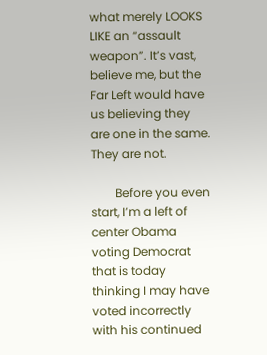what merely LOOKS LIKE an “assault weapon”. It’s vast, believe me, but the Far Left would have us believing they are one in the same. They are not.

        Before you even start, I’m a left of center Obama voting Democrat that is today thinking I may have voted incorrectly with his continued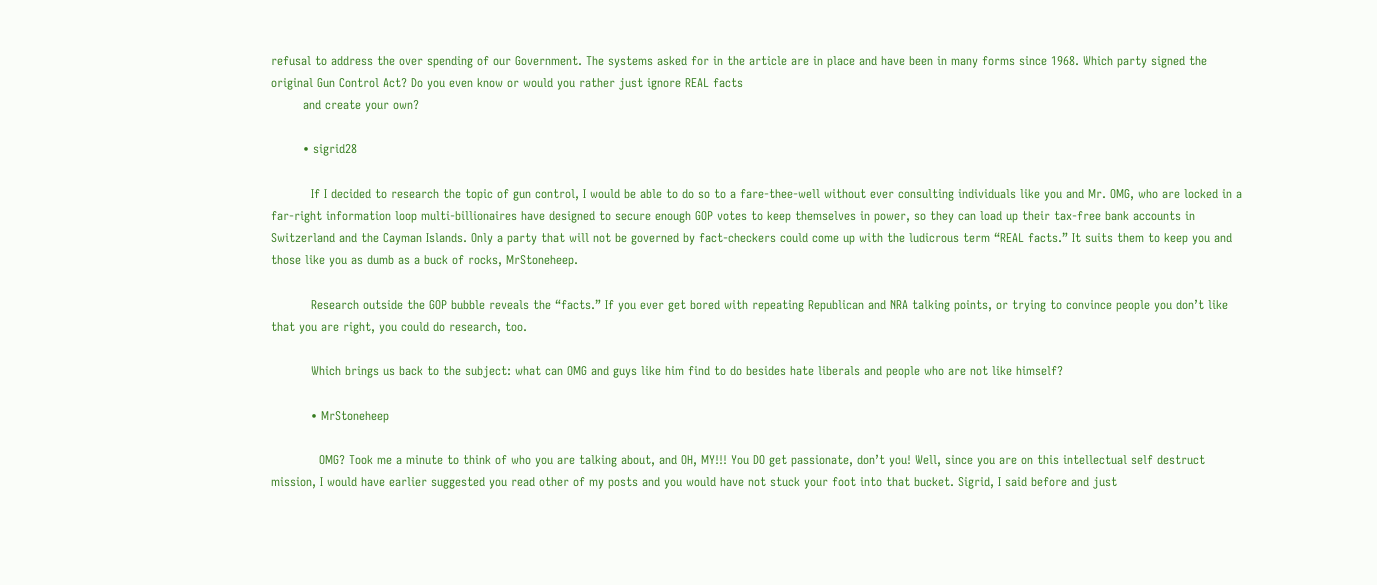refusal to address the over spending of our Government. The systems asked for in the article are in place and have been in many forms since 1968. Which party signed the original Gun Control Act? Do you even know or would you rather just ignore REAL facts
        and create your own?

        • sigrid28

          If I decided to research the topic of gun control, I would be able to do so to a fare-thee-well without ever consulting individuals like you and Mr. OMG, who are locked in a far-right information loop multi-billionaires have designed to secure enough GOP votes to keep themselves in power, so they can load up their tax-free bank accounts in Switzerland and the Cayman Islands. Only a party that will not be governed by fact-checkers could come up with the ludicrous term “REAL facts.” It suits them to keep you and those like you as dumb as a buck of rocks, MrStoneheep.

          Research outside the GOP bubble reveals the “facts.” If you ever get bored with repeating Republican and NRA talking points, or trying to convince people you don’t like that you are right, you could do research, too.

          Which brings us back to the subject: what can OMG and guys like him find to do besides hate liberals and people who are not like himself?

          • MrStoneheep

            OMG? Took me a minute to think of who you are talking about, and OH, MY!!! You DO get passionate, don’t you! Well, since you are on this intellectual self destruct mission, I would have earlier suggested you read other of my posts and you would have not stuck your foot into that bucket. Sigrid, I said before and just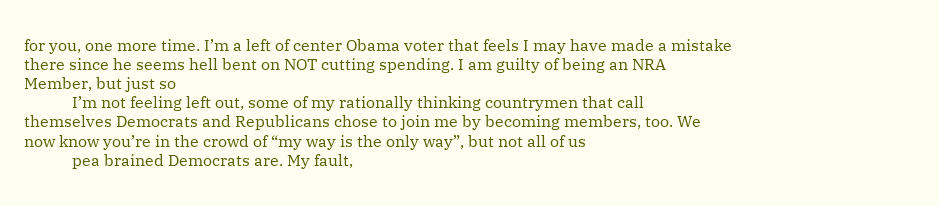for you, one more time. I’m a left of center Obama voter that feels I may have made a mistake there since he seems hell bent on NOT cutting spending. I am guilty of being an NRA Member, but just so
            I’m not feeling left out, some of my rationally thinking countrymen that call themselves Democrats and Republicans chose to join me by becoming members, too. We now know you’re in the crowd of “my way is the only way”, but not all of us
            pea brained Democrats are. My fault,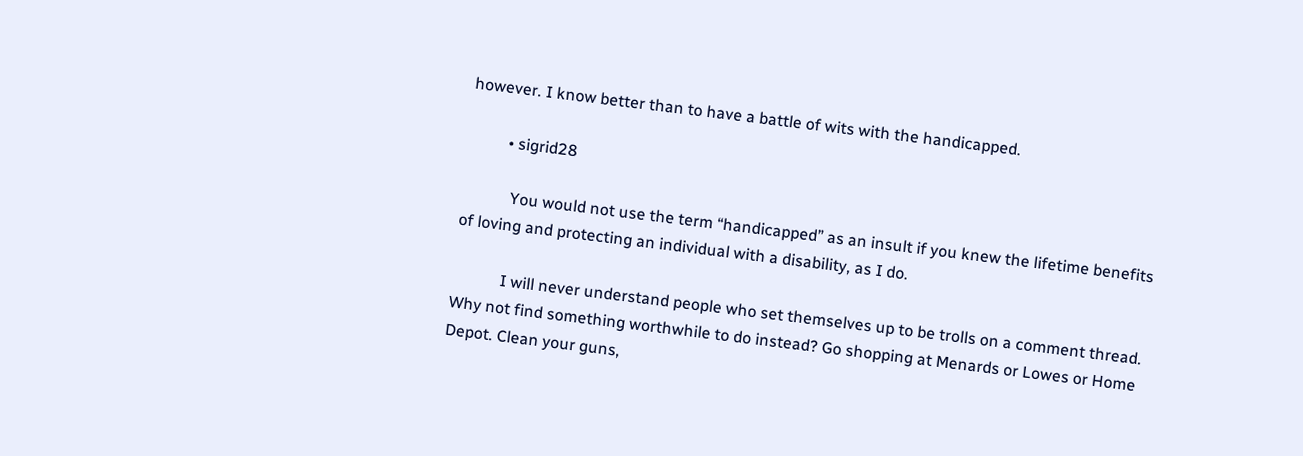however. I know better than to have a battle of wits with the handicapped.

          • sigrid28

            You would not use the term “handicapped” as an insult if you knew the lifetime benefits of loving and protecting an individual with a disability, as I do.

            I will never understand people who set themselves up to be trolls on a comment thread. Why not find something worthwhile to do instead? Go shopping at Menards or Lowes or Home Depot. Clean your guns,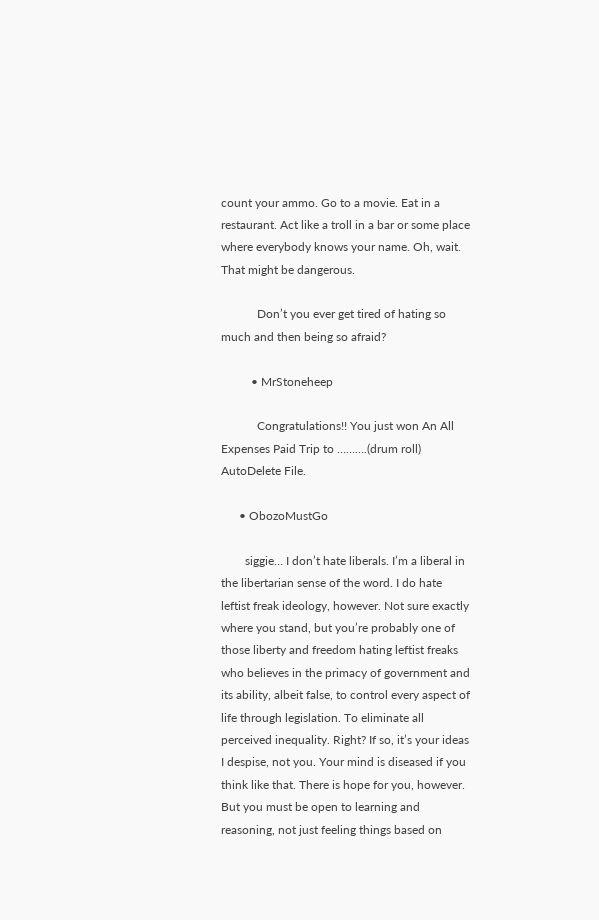count your ammo. Go to a movie. Eat in a restaurant. Act like a troll in a bar or some place where everybody knows your name. Oh, wait. That might be dangerous.

            Don’t you ever get tired of hating so much and then being so afraid?

          • MrStoneheep

            Congratulations!! You just won An All Expenses Paid Trip to ……….(drum roll) AutoDelete File.

      • ObozoMustGo

        siggie… I don’t hate liberals. I’m a liberal in the libertarian sense of the word. I do hate leftist freak ideology, however. Not sure exactly where you stand, but you’re probably one of those liberty and freedom hating leftist freaks who believes in the primacy of government and its ability, albeit false, to control every aspect of life through legislation. To eliminate all perceived inequality. Right? If so, it’s your ideas I despise, not you. Your mind is diseased if you think like that. There is hope for you, however. But you must be open to learning and reasoning, not just feeling things based on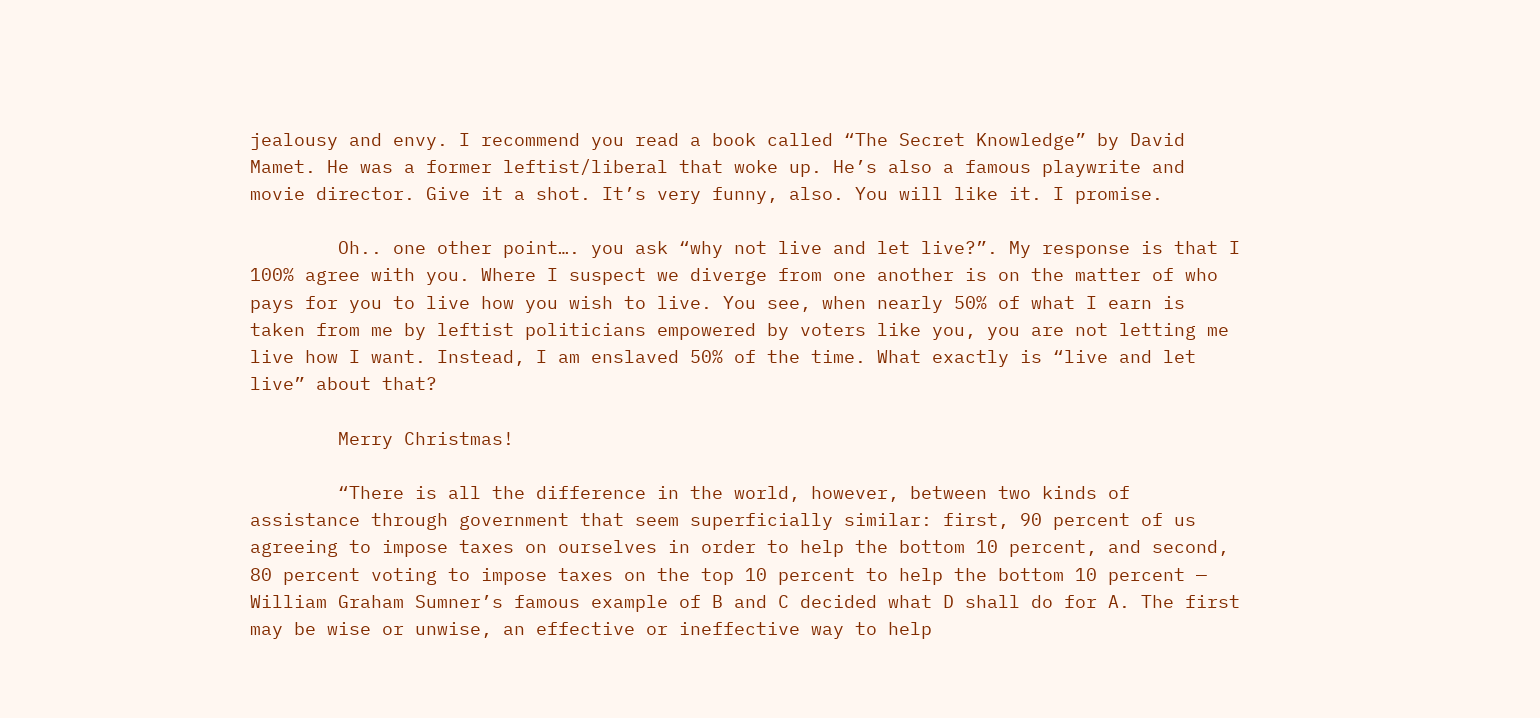jealousy and envy. I recommend you read a book called “The Secret Knowledge” by David Mamet. He was a former leftist/liberal that woke up. He’s also a famous playwrite and movie director. Give it a shot. It’s very funny, also. You will like it. I promise.

        Oh.. one other point…. you ask “why not live and let live?”. My response is that I 100% agree with you. Where I suspect we diverge from one another is on the matter of who pays for you to live how you wish to live. You see, when nearly 50% of what I earn is taken from me by leftist politicians empowered by voters like you, you are not letting me live how I want. Instead, I am enslaved 50% of the time. What exactly is “live and let live” about that?

        Merry Christmas!

        “There is all the difference in the world, however, between two kinds of assistance through government that seem superficially similar: first, 90 percent of us agreeing to impose taxes on ourselves in order to help the bottom 10 percent, and second, 80 percent voting to impose taxes on the top 10 percent to help the bottom 10 percent — William Graham Sumner’s famous example of B and C decided what D shall do for A. The first may be wise or unwise, an effective or ineffective way to help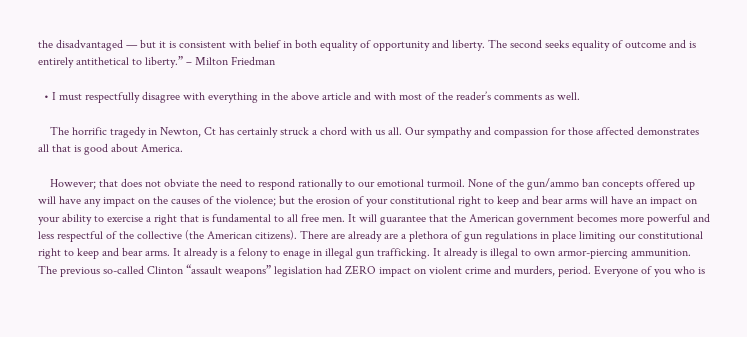the disadvantaged — but it is consistent with belief in both equality of opportunity and liberty. The second seeks equality of outcome and is entirely antithetical to liberty.” – Milton Friedman

  • I must respectfully disagree with everything in the above article and with most of the reader’s comments as well.

    The horrific tragedy in Newton, Ct has certainly struck a chord with us all. Our sympathy and compassion for those affected demonstrates all that is good about America.

    However; that does not obviate the need to respond rationally to our emotional turmoil. None of the gun/ammo ban concepts offered up will have any impact on the causes of the violence; but the erosion of your constitutional right to keep and bear arms will have an impact on your ability to exercise a right that is fundamental to all free men. It will guarantee that the American government becomes more powerful and less respectful of the collective (the American citizens). There are already are a plethora of gun regulations in place limiting our constitutional right to keep and bear arms. It already is a felony to enage in illegal gun trafficking. It already is illegal to own armor-piercing ammunition. The previous so-called Clinton “assault weapons” legislation had ZERO impact on violent crime and murders, period. Everyone of you who is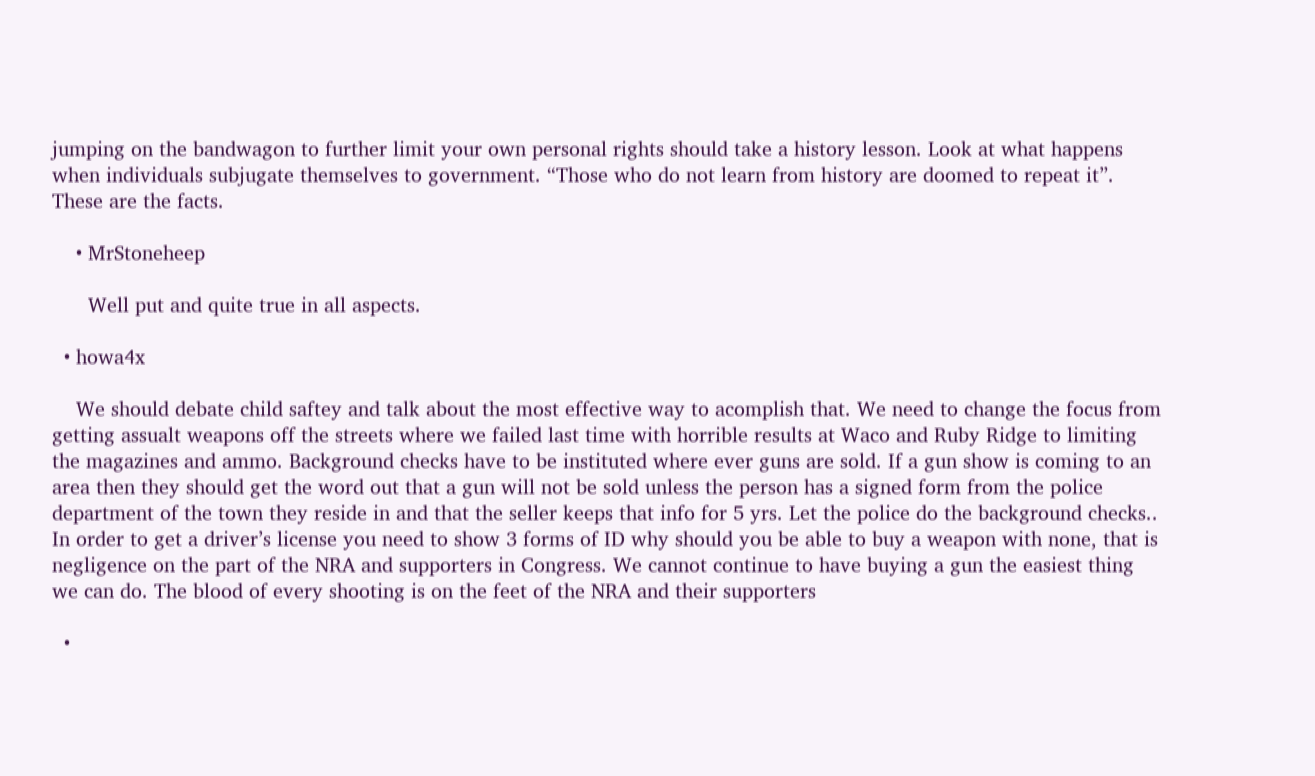jumping on the bandwagon to further limit your own personal rights should take a history lesson. Look at what happens when individuals subjugate themselves to government. “Those who do not learn from history are doomed to repeat it”. These are the facts.

    • MrStoneheep

      Well put and quite true in all aspects.

  • howa4x

    We should debate child saftey and talk about the most effective way to acomplish that. We need to change the focus from getting assualt weapons off the streets where we failed last time with horrible results at Waco and Ruby Ridge to limiting the magazines and ammo. Background checks have to be instituted where ever guns are sold. If a gun show is coming to an area then they should get the word out that a gun will not be sold unless the person has a signed form from the police department of the town they reside in and that the seller keeps that info for 5 yrs. Let the police do the background checks.. In order to get a driver’s license you need to show 3 forms of ID why should you be able to buy a weapon with none, that is negligence on the part of the NRA and supporters in Congress. We cannot continue to have buying a gun the easiest thing we can do. The blood of every shooting is on the feet of the NRA and their supporters

  •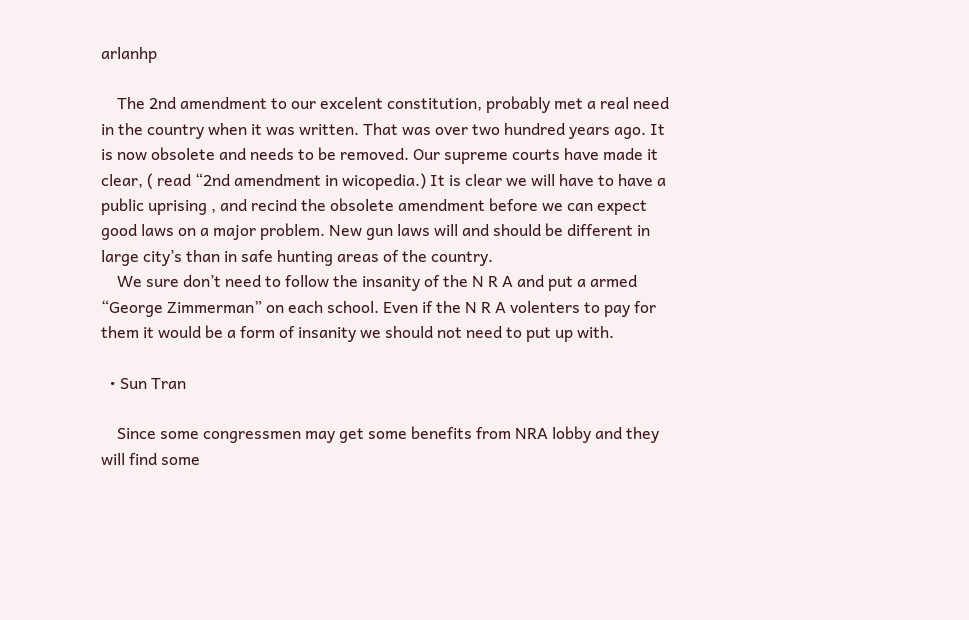arlanhp

    The 2nd amendment to our excelent constitution, probably met a real need in the country when it was written. That was over two hundred years ago. It is now obsolete and needs to be removed. Our supreme courts have made it clear, ( read “2nd amendment in wicopedia.) It is clear we will have to have a public uprising , and recind the obsolete amendment before we can expect good laws on a major problem. New gun laws will and should be different in large city’s than in safe hunting areas of the country.
    We sure don’t need to follow the insanity of the N R A and put a armed “George Zimmerman” on each school. Even if the N R A volenters to pay for them it would be a form of insanity we should not need to put up with.

  • Sun Tran

    Since some congressmen may get some benefits from NRA lobby and they will find some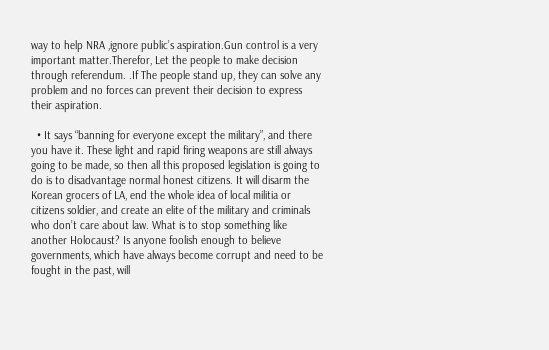way to help NRA ,ignore public’s aspiration.Gun control is a very important matter.Therefor, Let the people to make decision through referendum. .If The people stand up, they can solve any problem and no forces can prevent their decision to express their aspiration.

  • It says “banning for everyone except the military”, and there you have it. These light and rapid firing weapons are still always going to be made, so then all this proposed legislation is going to do is to disadvantage normal honest citizens. It will disarm the Korean grocers of LA, end the whole idea of local militia or citizens soldier, and create an elite of the military and criminals who don’t care about law. What is to stop something like another Holocaust? Is anyone foolish enough to believe governments, which have always become corrupt and need to be fought in the past, will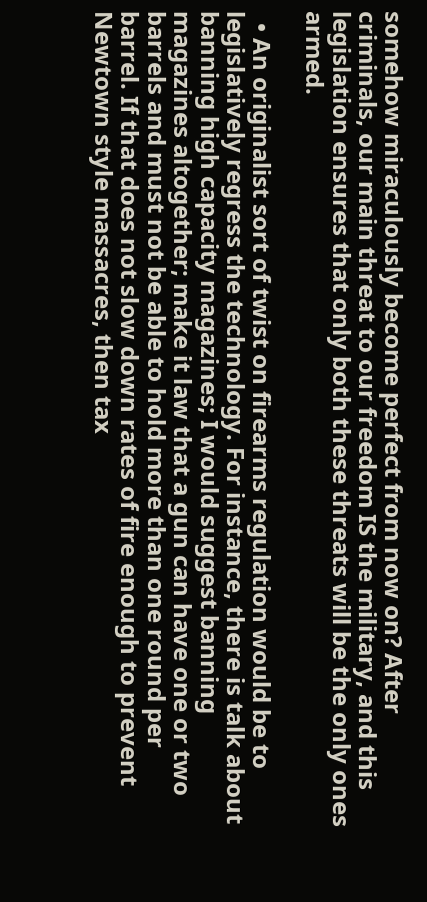somehow miraculously become perfect from now on? After criminals, our main threat to our freedom IS the military, and this legislation ensures that only both these threats will be the only ones armed.

  • An originalist sort of twist on firearms regulation would be to legislatively regress the technology. For instance, there is talk about banning high capacity magazines; I would suggest banning magazines altogether; make it law that a gun can have one or two barrels and must not be able to hold more than one round per barrel. If that does not slow down rates of fire enough to prevent Newtown style massacres, then tax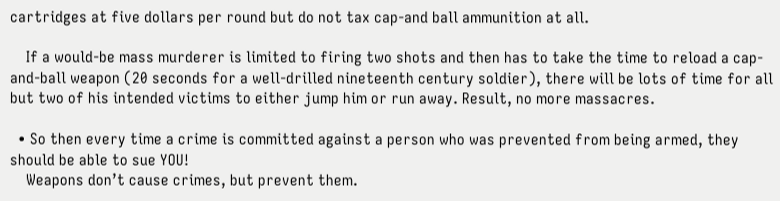cartridges at five dollars per round but do not tax cap-and ball ammunition at all.

    If a would-be mass murderer is limited to firing two shots and then has to take the time to reload a cap-and-ball weapon (20 seconds for a well-drilled nineteenth century soldier), there will be lots of time for all but two of his intended victims to either jump him or run away. Result, no more massacres.

  • So then every time a crime is committed against a person who was prevented from being armed, they should be able to sue YOU!
    Weapons don’t cause crimes, but prevent them.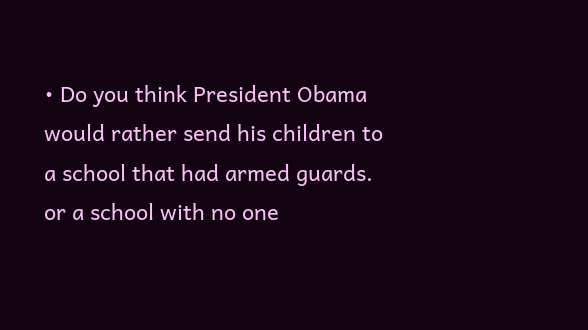• Do you think President Obama would rather send his children to a school that had armed guards. or a school with no one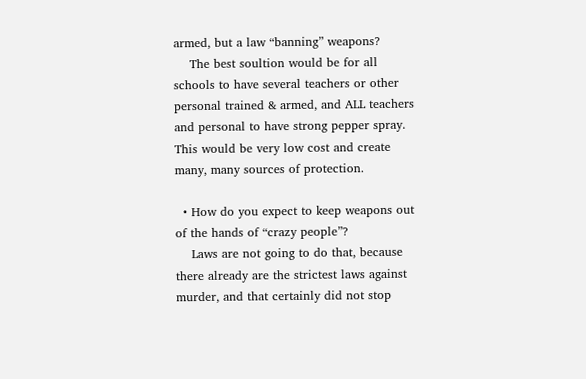armed, but a law “banning” weapons?
    The best soultion would be for all schools to have several teachers or other personal trained & armed, and ALL teachers and personal to have strong pepper spray. This would be very low cost and create many, many sources of protection.

  • How do you expect to keep weapons out of the hands of “crazy people”?
    Laws are not going to do that, because there already are the strictest laws against murder, and that certainly did not stop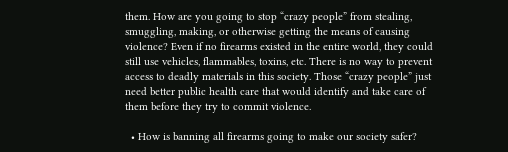them. How are you going to stop “crazy people” from stealing, smuggling, making, or otherwise getting the means of causing violence? Even if no firearms existed in the entire world, they could still use vehicles, flammables, toxins, etc. There is no way to prevent access to deadly materials in this society. Those “crazy people” just need better public health care that would identify and take care of them before they try to commit violence.

  • How is banning all firearms going to make our society safer?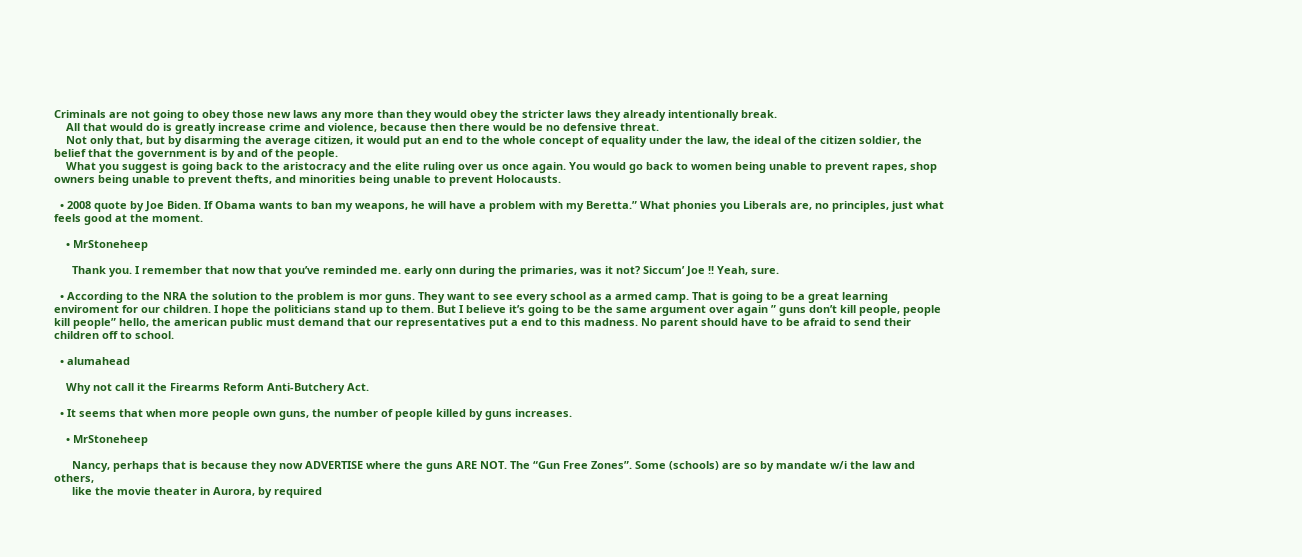Criminals are not going to obey those new laws any more than they would obey the stricter laws they already intentionally break.
    All that would do is greatly increase crime and violence, because then there would be no defensive threat.
    Not only that, but by disarming the average citizen, it would put an end to the whole concept of equality under the law, the ideal of the citizen soldier, the belief that the government is by and of the people.
    What you suggest is going back to the aristocracy and the elite ruling over us once again. You would go back to women being unable to prevent rapes, shop owners being unable to prevent thefts, and minorities being unable to prevent Holocausts.

  • 2008 quote by Joe Biden. If Obama wants to ban my weapons, he will have a problem with my Beretta.” What phonies you Liberals are, no principles, just what feels good at the moment.

    • MrStoneheep

      Thank you. I remember that now that you’ve reminded me. early onn during the primaries, was it not? Siccum’ Joe !! Yeah, sure.

  • According to the NRA the solution to the problem is mor guns. They want to see every school as a armed camp. That is going to be a great learning enviroment for our children. I hope the politicians stand up to them. But I believe it’s going to be the same argument over again ” guns don’t kill people, people kill people” hello, the american public must demand that our representatives put a end to this madness. No parent should have to be afraid to send their children off to school.

  • alumahead

    Why not call it the Firearms Reform Anti-Butchery Act.

  • It seems that when more people own guns, the number of people killed by guns increases.

    • MrStoneheep

      Nancy, perhaps that is because they now ADVERTISE where the guns ARE NOT. The “Gun Free Zones”. Some (schools) are so by mandate w/i the law and others,
      like the movie theater in Aurora, by required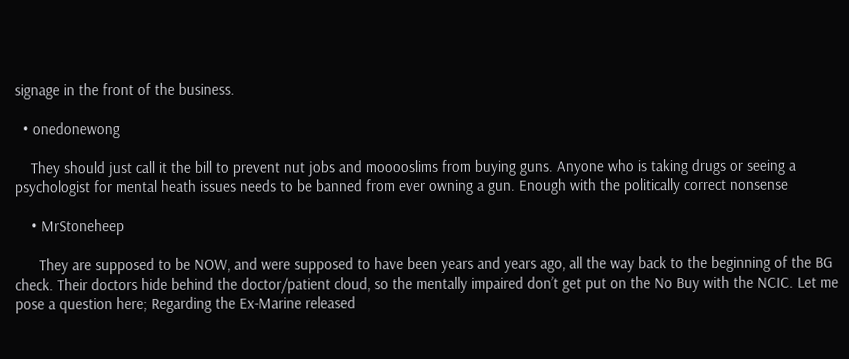signage in the front of the business.

  • onedonewong

    They should just call it the bill to prevent nut jobs and mooooslims from buying guns. Anyone who is taking drugs or seeing a psychologist for mental heath issues needs to be banned from ever owning a gun. Enough with the politically correct nonsense

    • MrStoneheep

      They are supposed to be NOW, and were supposed to have been years and years ago, all the way back to the beginning of the BG check. Their doctors hide behind the doctor/patient cloud, so the mentally impaired don’t get put on the No Buy with the NCIC. Let me pose a question here; Regarding the Ex-Marine released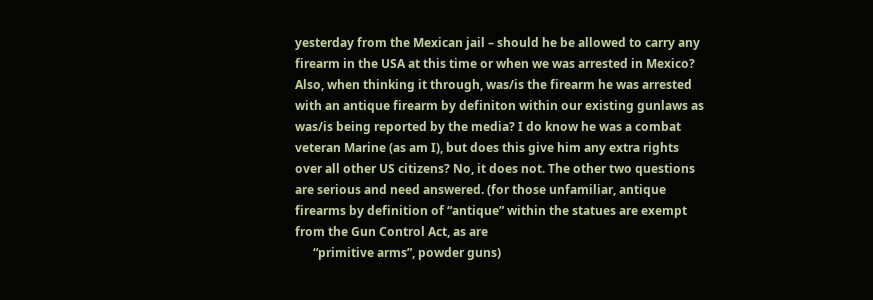yesterday from the Mexican jail – should he be allowed to carry any firearm in the USA at this time or when we was arrested in Mexico? Also, when thinking it through, was/is the firearm he was arrested with an antique firearm by definiton within our existing gunlaws as was/is being reported by the media? I do know he was a combat veteran Marine (as am I), but does this give him any extra rights over all other US citizens? No, it does not. The other two questions are serious and need answered. (for those unfamiliar, antique firearms by definition of “antique” within the statues are exempt from the Gun Control Act, as are
      “primitive arms”, powder guns)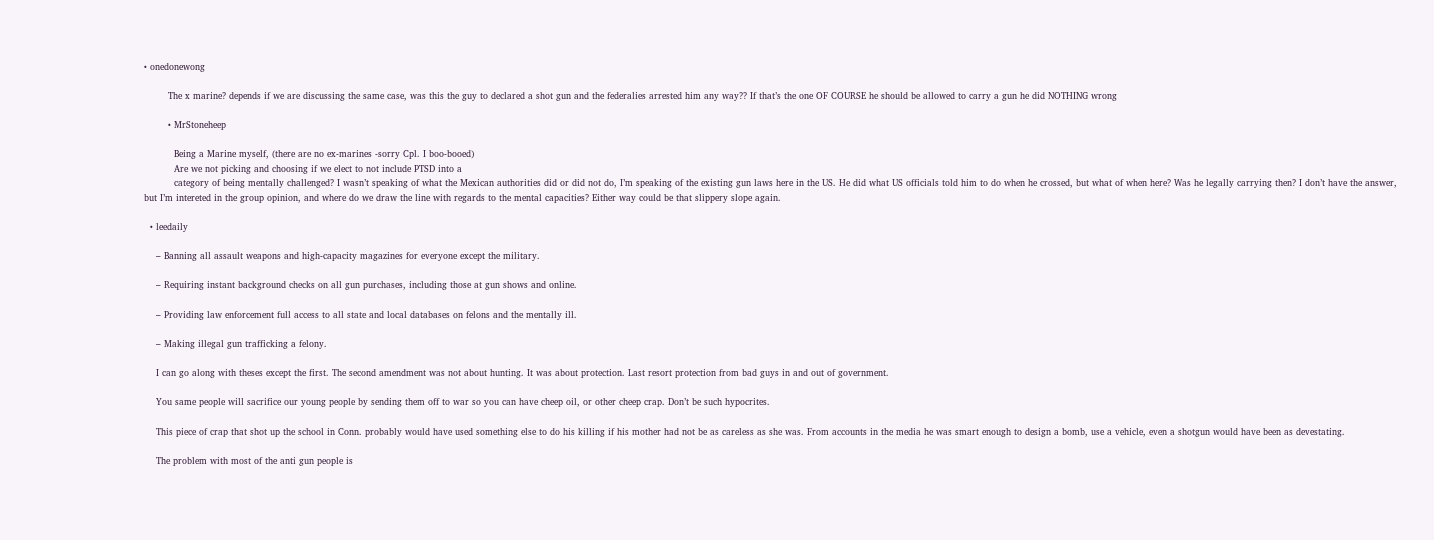• onedonewong

        The x marine? depends if we are discussing the same case, was this the guy to declared a shot gun and the federalies arrested him any way?? If that’s the one OF COURSE he should be allowed to carry a gun he did NOTHING wrong

        • MrStoneheep

          Being a Marine myself, (there are no ex-marines -sorry Cpl. I boo-booed)
          Are we not picking and choosing if we elect to not include PTSD into a
          category of being mentally challenged? I wasn’t speaking of what the Mexican authorities did or did not do, I’m speaking of the existing gun laws here in the US. He did what US officials told him to do when he crossed, but what of when here? Was he legally carrying then? I don’t have the answer, but I’m intereted in the group opinion, and where do we draw the line with regards to the mental capacities? Either way could be that slippery slope again.

  • leedaily

    – Banning all assault weapons and high-capacity magazines for everyone except the military.

    – Requiring instant background checks on all gun purchases, including those at gun shows and online.

    – Providing law enforcement full access to all state and local databases on felons and the mentally ill.

    – Making illegal gun trafficking a felony.

    I can go along with theses except the first. The second amendment was not about hunting. It was about protection. Last resort protection from bad guys in and out of government.

    You same people will sacrifice our young people by sending them off to war so you can have cheep oil, or other cheep crap. Don’t be such hypocrites.

    This piece of crap that shot up the school in Conn. probably would have used something else to do his killing if his mother had not be as careless as she was. From accounts in the media he was smart enough to design a bomb, use a vehicle, even a shotgun would have been as devestating.

    The problem with most of the anti gun people is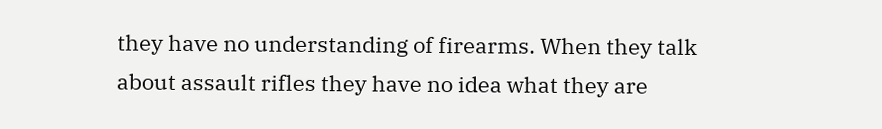they have no understanding of firearms. When they talk about assault rifles they have no idea what they are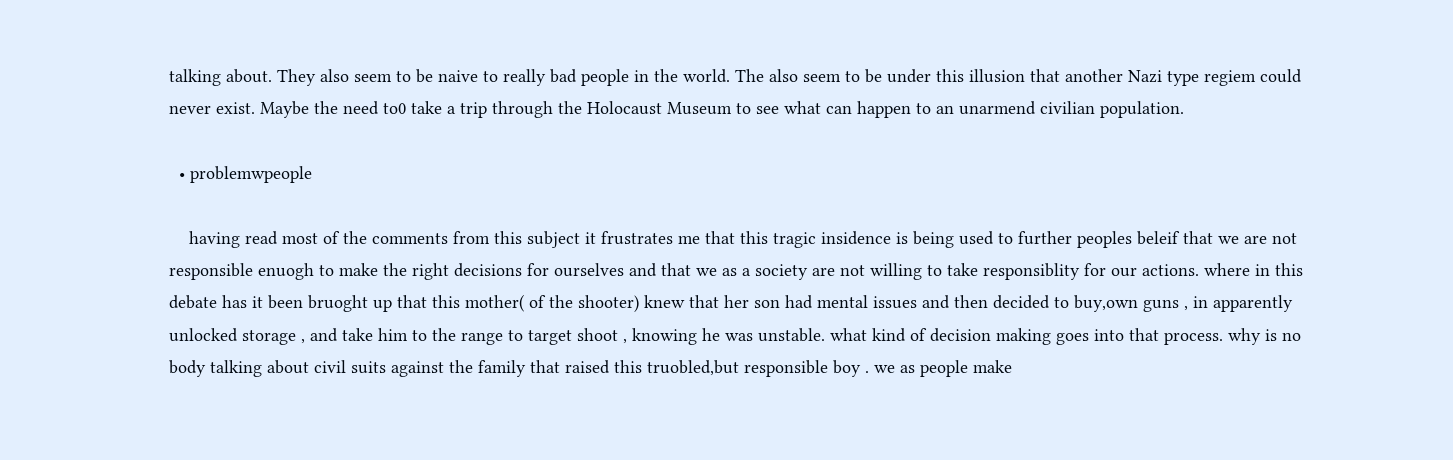talking about. They also seem to be naive to really bad people in the world. The also seem to be under this illusion that another Nazi type regiem could never exist. Maybe the need to0 take a trip through the Holocaust Museum to see what can happen to an unarmend civilian population.

  • problemwpeople

    having read most of the comments from this subject it frustrates me that this tragic insidence is being used to further peoples beleif that we are not responsible enuogh to make the right decisions for ourselves and that we as a society are not willing to take responsiblity for our actions. where in this debate has it been bruoght up that this mother( of the shooter) knew that her son had mental issues and then decided to buy,own guns , in apparently unlocked storage , and take him to the range to target shoot , knowing he was unstable. what kind of decision making goes into that process. why is no body talking about civil suits against the family that raised this truobled,but responsible boy . we as people make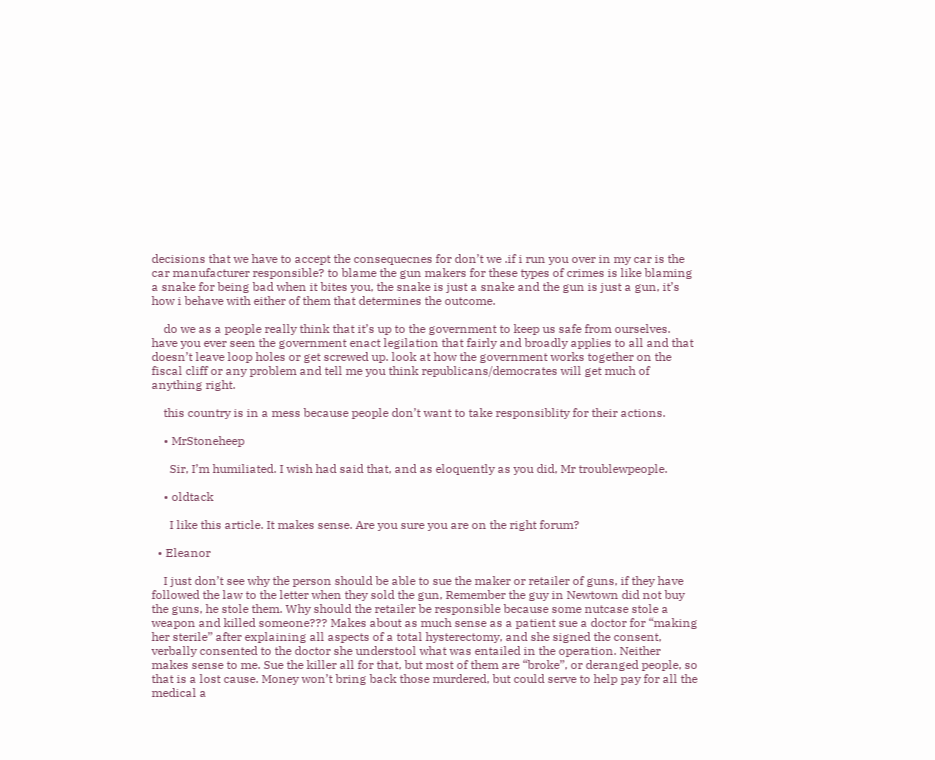decisions that we have to accept the consequecnes for don’t we .if i run you over in my car is the car manufacturer responsible? to blame the gun makers for these types of crimes is like blaming a snake for being bad when it bites you, the snake is just a snake and the gun is just a gun, it’s how i behave with either of them that determines the outcome.

    do we as a people really think that it’s up to the government to keep us safe from ourselves. have you ever seen the government enact legilation that fairly and broadly applies to all and that doesn’t leave loop holes or get screwed up. look at how the government works together on the fiscal cliff or any problem and tell me you think republicans/democrates will get much of anything right.

    this country is in a mess because people don’t want to take responsiblity for their actions.

    • MrStoneheep

      Sir, I’m humiliated. I wish had said that, and as eloquently as you did, Mr troublewpeople.

    • oldtack

      I like this article. It makes sense. Are you sure you are on the right forum?

  • Eleanor

    I just don’t see why the person should be able to sue the maker or retailer of guns, if they have followed the law to the letter when they sold the gun, Remember the guy in Newtown did not buy the guns, he stole them. Why should the retailer be responsible because some nutcase stole a weapon and killed someone??? Makes about as much sense as a patient sue a doctor for “making her sterile” after explaining all aspects of a total hysterectomy, and she signed the consent, verbally consented to the doctor she understool what was entailed in the operation. Neither makes sense to me. Sue the killer all for that, but most of them are “broke”, or deranged people, so that is a lost cause. Money won’t bring back those murdered, but could serve to help pay for all the medical a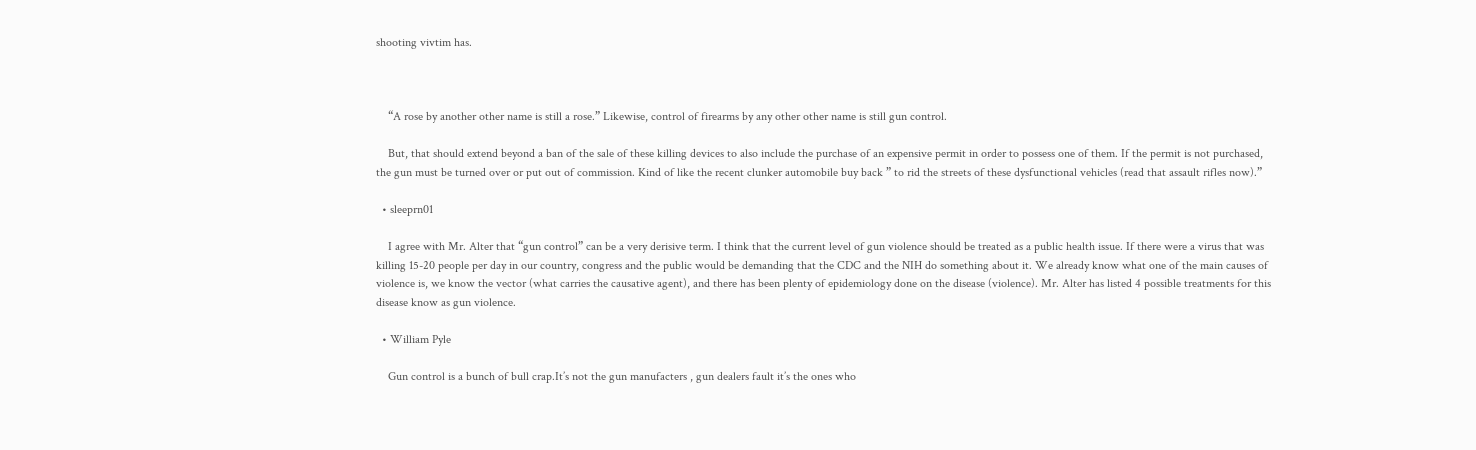shooting vivtim has.



    “A rose by another other name is still a rose.” Likewise, control of firearms by any other other name is still gun control.

    But, that should extend beyond a ban of the sale of these killing devices to also include the purchase of an expensive permit in order to possess one of them. If the permit is not purchased, the gun must be turned over or put out of commission. Kind of like the recent clunker automobile buy back ” to rid the streets of these dysfunctional vehicles (read that assault rifles now).”

  • sleeprn01

    I agree with Mr. Alter that “gun control” can be a very derisive term. I think that the current level of gun violence should be treated as a public health issue. If there were a virus that was killing 15-20 people per day in our country, congress and the public would be demanding that the CDC and the NIH do something about it. We already know what one of the main causes of violence is, we know the vector (what carries the causative agent), and there has been plenty of epidemiology done on the disease (violence). Mr. Alter has listed 4 possible treatments for this disease know as gun violence.

  • William Pyle

    Gun control is a bunch of bull crap.It’s not the gun manufacters , gun dealers fault it’s the ones who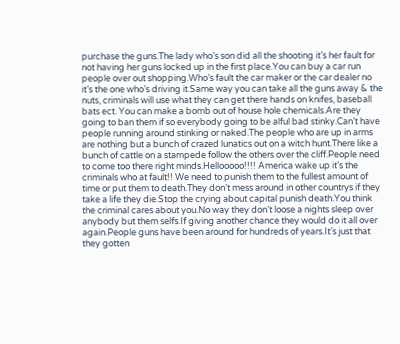purchase the guns.The lady who’s son did all the shooting it’s her fault for not having her guns locked up in the first place.You can buy a car run people over out shopping.Who’s fault the car maker or the car dealer no it’s the one who’s driving it.Same way you can take all the guns away & the nuts, criminals will use what they can get there hands on knifes, baseball bats ect. You can make a bomb out of house hole chemicals.Are they going to ban them if so everybody going to be alful bad stinky.Can’t have people running around stinking or naked.The people who are up in arms are nothing but a bunch of crazed lunatics out on a witch hunt.There like a bunch of cattle on a stampede follow the others over the cliff.People need to come too there right minds.Hellooooo!!!! America wake up it’s the criminals who at fault!! We need to punish them to the fullest amount of time or put them to death.They don’t mess around in other countrys if they take a life they die.Stop the crying about capital punish death.You think the criminal cares about you.No way they don’t loose a nights sleep over anybody but them selfs.If giving another chance they would do it all over again.People guns have been around for hundreds of years.It’s just that they gotten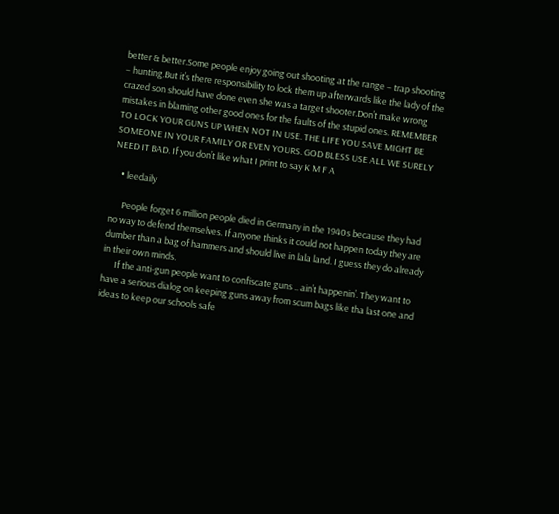better & better.Some people enjoy going out shooting at the range – trap shooting – hunting.But it’s there responsibility to lock them up afterwards like the lady of the crazed son should have done even she was a target shooter.Don’t make wrong mistakes in blaming other good ones for the faults of the stupid ones. REMEMBER TO LOCK YOUR GUNS UP WHEN NOT IN USE. THE LIFE YOU SAVE MIGHT BE SOMEONE IN YOUR FAMILY OR EVEN YOURS. GOD BLESS USE ALL WE SURELY NEED IT BAD. If you don’t like what I print to say K M F A

    • leedaily

      People forget 6 million people died in Germany in the 1940s because they had no way to defend themselves. If anyone thinks it could not happen today they are dumber than a bag of hammers and should live in lala land. I guess they do already in their own minds.
      If the anti-gun people want to confiscate guns .. ain’t happenin’. They want to have a serious dialog on keeping guns away from scum bags like tha last one and ideas to keep our schools safe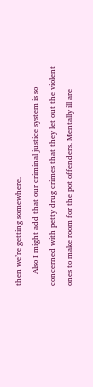then we’re getting somewhere.
      Also I might add that our criminal justice system is so concerned with petty drug crimes that they let out the violent ones to make room for the pot offenders. Mentally ill are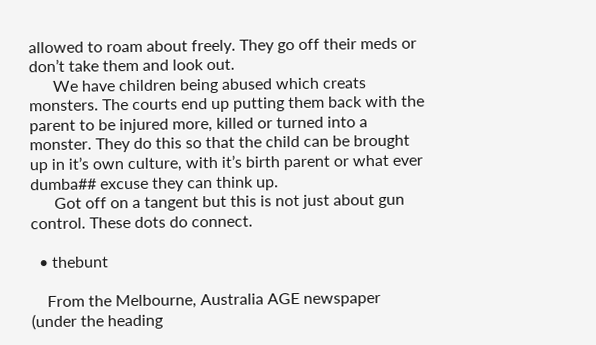allowed to roam about freely. They go off their meds or don’t take them and look out.
      We have children being abused which creats monsters. The courts end up putting them back with the parent to be injured more, killed or turned into a monster. They do this so that the child can be brought up in it’s own culture, with it’s birth parent or what ever dumba## excuse they can think up.
      Got off on a tangent but this is not just about gun control. These dots do connect.

  • thebunt

    From the Melbourne, Australia AGE newspaper (under the heading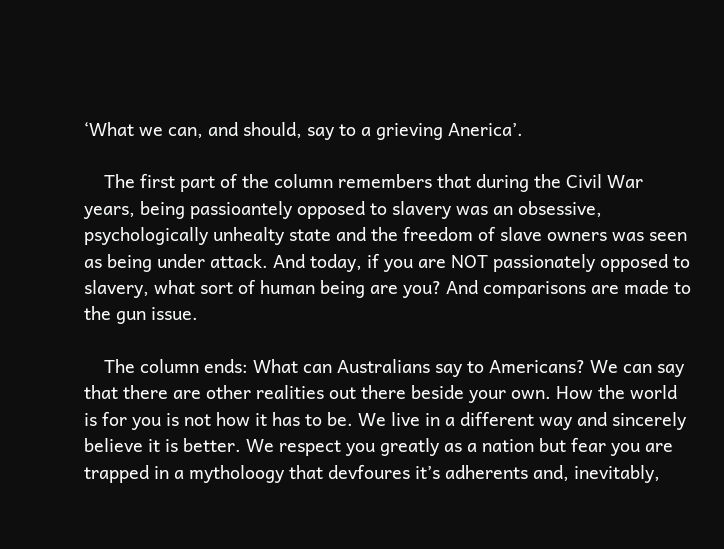‘What we can, and should, say to a grieving Anerica’.

    The first part of the column remembers that during the Civil War years, being passioantely opposed to slavery was an obsessive, psychologically unhealty state and the freedom of slave owners was seen as being under attack. And today, if you are NOT passionately opposed to slavery, what sort of human being are you? And comparisons are made to the gun issue.

    The column ends: What can Australians say to Americans? We can say that there are other realities out there beside your own. How the world is for you is not how it has to be. We live in a different way and sincerely believe it is better. We respect you greatly as a nation but fear you are trapped in a mytholoogy that devfoures it’s adherents and, inevitably,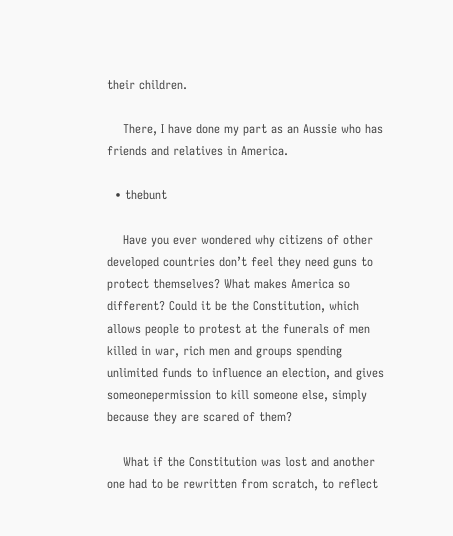their children.

    There, I have done my part as an Aussie who has friends and relatives in America.

  • thebunt

    Have you ever wondered why citizens of other developed countries don’t feel they need guns to protect themselves? What makes America so different? Could it be the Constitution, which allows people to protest at the funerals of men killed in war, rich men and groups spending unlimited funds to influence an election, and gives someonepermission to kill someone else, simply because they are scared of them?

    What if the Constitution was lost and another one had to be rewritten from scratch, to reflect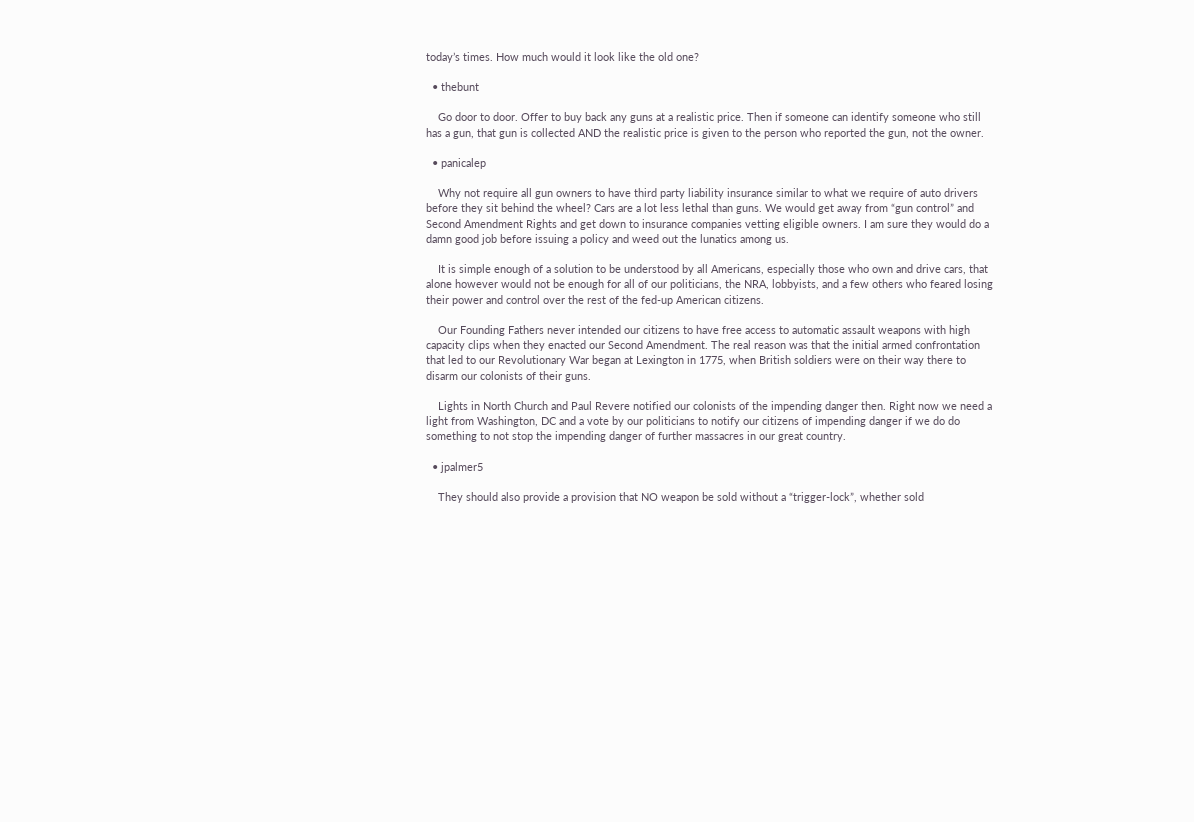today’s times. How much would it look like the old one?

  • thebunt

    Go door to door. Offer to buy back any guns at a realistic price. Then if someone can identify someone who still has a gun, that gun is collected AND the realistic price is given to the person who reported the gun, not the owner.

  • panicalep

    Why not require all gun owners to have third party liability insurance similar to what we require of auto drivers before they sit behind the wheel? Cars are a lot less lethal than guns. We would get away from “gun control” and Second Amendment Rights and get down to insurance companies vetting eligible owners. I am sure they would do a damn good job before issuing a policy and weed out the lunatics among us.

    It is simple enough of a solution to be understood by all Americans, especially those who own and drive cars, that alone however would not be enough for all of our politicians, the NRA, lobbyists, and a few others who feared losing their power and control over the rest of the fed-up American citizens.

    Our Founding Fathers never intended our citizens to have free access to automatic assault weapons with high capacity clips when they enacted our Second Amendment. The real reason was that the initial armed confrontation that led to our Revolutionary War began at Lexington in 1775, when British soldiers were on their way there to disarm our colonists of their guns.

    Lights in North Church and Paul Revere notified our colonists of the impending danger then. Right now we need a light from Washington, DC and a vote by our politicians to notify our citizens of impending danger if we do do something to not stop the impending danger of further massacres in our great country.

  • jpalmer5

    They should also provide a provision that NO weapon be sold without a “trigger-lock”, whether sold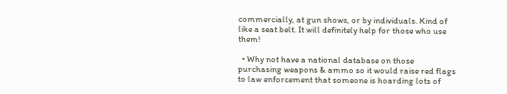commercially, at gun shows, or by individuals. Kind of like a seat belt. It will definitely help for those who use them!

  • Why not have a national database on those purchasing weapons & ammo so it would raise red flags to law enforcement that someone is hoarding lots of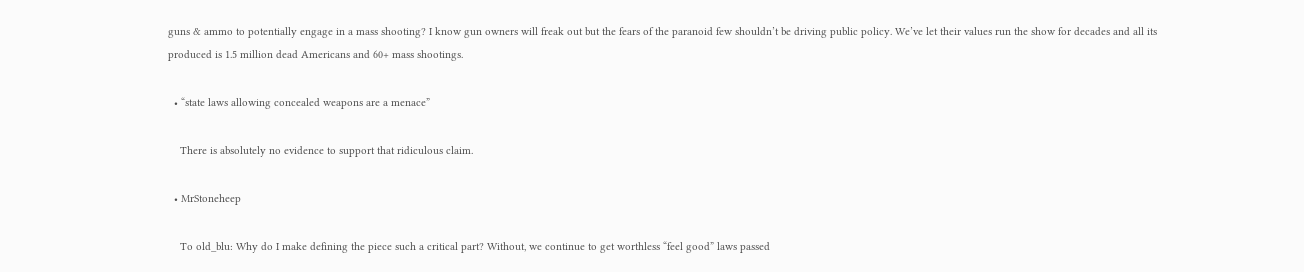guns & ammo to potentially engage in a mass shooting? I know gun owners will freak out but the fears of the paranoid few shouldn’t be driving public policy. We’ve let their values run the show for decades and all its produced is 1.5 million dead Americans and 60+ mass shootings.

  • “state laws allowing concealed weapons are a menace”

    There is absolutely no evidence to support that ridiculous claim.

  • MrStoneheep

    To old_blu: Why do I make defining the piece such a critical part? Without, we continue to get worthless “feel good” laws passed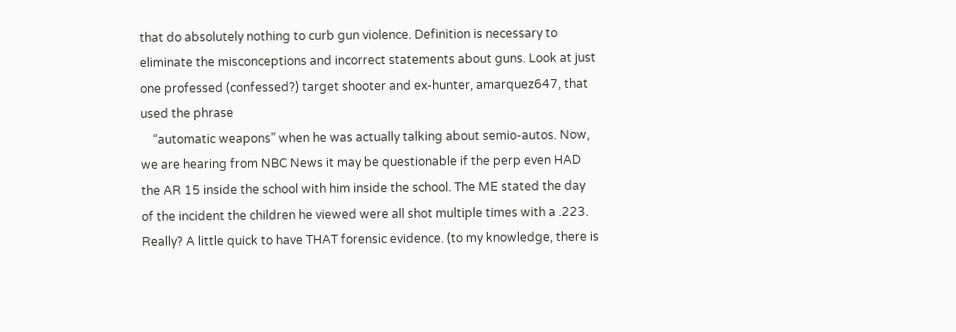that do absolutely nothing to curb gun violence. Definition is necessary to eliminate the misconceptions and incorrect statements about guns. Look at just one professed (confessed?) target shooter and ex-hunter, amarquez647, that used the phrase
    “automatic weapons” when he was actually talking about semio-autos. Now, we are hearing from NBC News it may be questionable if the perp even HAD the AR 15 inside the school with him inside the school. The ME stated the day of the incident the children he viewed were all shot multiple times with a .223. Really? A little quick to have THAT forensic evidence. (to my knowledge, there is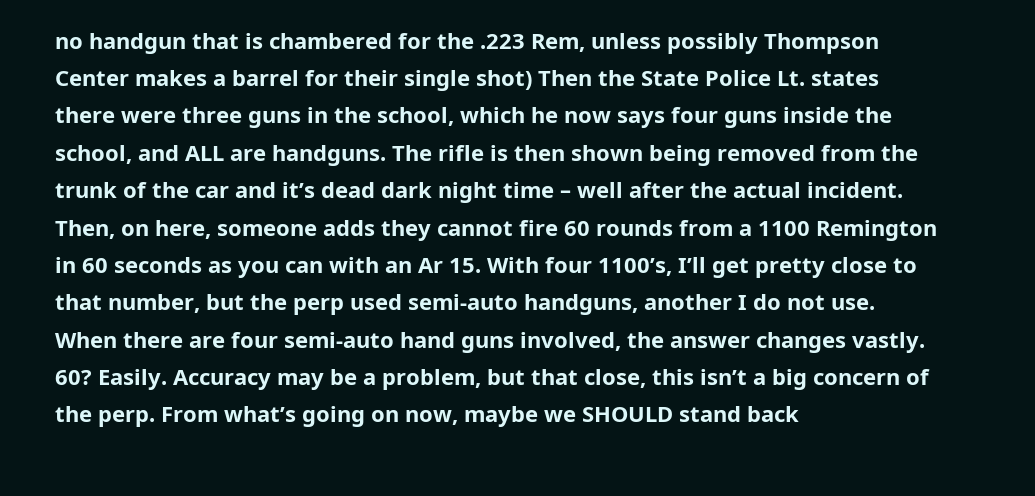no handgun that is chambered for the .223 Rem, unless possibly Thompson Center makes a barrel for their single shot) Then the State Police Lt. states there were three guns in the school, which he now says four guns inside the school, and ALL are handguns. The rifle is then shown being removed from the trunk of the car and it’s dead dark night time – well after the actual incident. Then, on here, someone adds they cannot fire 60 rounds from a 1100 Remington in 60 seconds as you can with an Ar 15. With four 1100’s, I’ll get pretty close to that number, but the perp used semi-auto handguns, another I do not use. When there are four semi-auto hand guns involved, the answer changes vastly. 60? Easily. Accuracy may be a problem, but that close, this isn’t a big concern of the perp. From what’s going on now, maybe we SHOULD stand back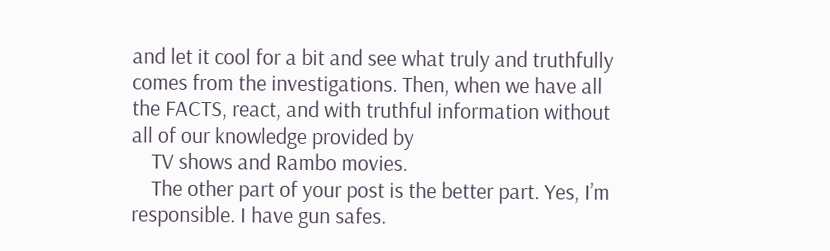and let it cool for a bit and see what truly and truthfully comes from the investigations. Then, when we have all the FACTS, react, and with truthful information without all of our knowledge provided by
    TV shows and Rambo movies.
    The other part of your post is the better part. Yes, I’m responsible. I have gun safes.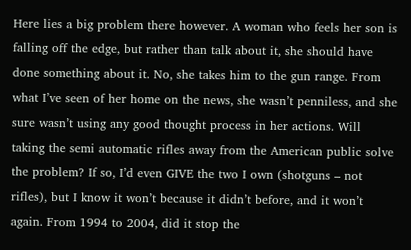Here lies a big problem there however. A woman who feels her son is falling off the edge, but rather than talk about it, she should have done something about it. No, she takes him to the gun range. From what I’ve seen of her home on the news, she wasn’t penniless, and she sure wasn’t using any good thought process in her actions. Will taking the semi automatic rifles away from the American public solve the problem? If so, I’d even GIVE the two I own (shotguns – not rifles), but I know it won’t because it didn’t before, and it won’t again. From 1994 to 2004, did it stop the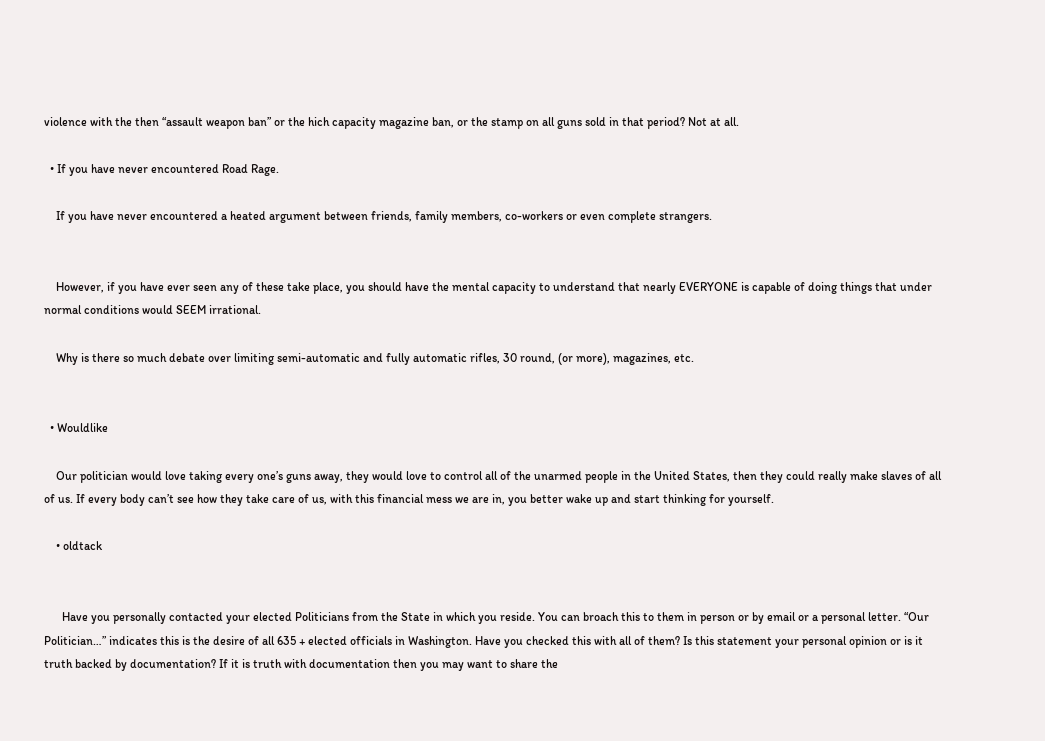violence with the then “assault weapon ban” or the hich capacity magazine ban, or the stamp on all guns sold in that period? Not at all.

  • If you have never encountered Road Rage.

    If you have never encountered a heated argument between friends, family members, co-workers or even complete strangers.


    However, if you have ever seen any of these take place, you should have the mental capacity to understand that nearly EVERYONE is capable of doing things that under normal conditions would SEEM irrational.

    Why is there so much debate over limiting semi-automatic and fully automatic rifles, 30 round, (or more), magazines, etc.


  • Wouldlike

    Our politician would love taking every one’s guns away, they would love to control all of the unarmed people in the United States, then they could really make slaves of all of us. If every body can’t see how they take care of us, with this financial mess we are in, you better wake up and start thinking for yourself.

    • oldtack


      Have you personally contacted your elected Politicians from the State in which you reside. You can broach this to them in person or by email or a personal letter. “Our Politician…” indicates this is the desire of all 635 + elected officials in Washington. Have you checked this with all of them? Is this statement your personal opinion or is it truth backed by documentation? If it is truth with documentation then you may want to share the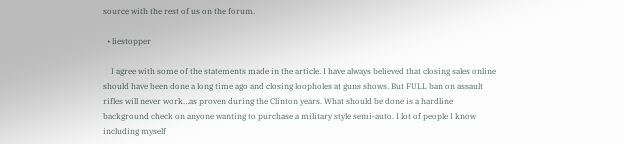source with the rest of us on the forum.

  • liestopper

    I agree with some of the statements made in the article. I have always believed that closing sales online should have been done a long time ago and closing loopholes at guns shows. But FULL ban on assault rifles will never work…as proven during the Clinton years. What should be done is a hardline background check on anyone wanting to purchase a military style semi-auto. I lot of people I know including myself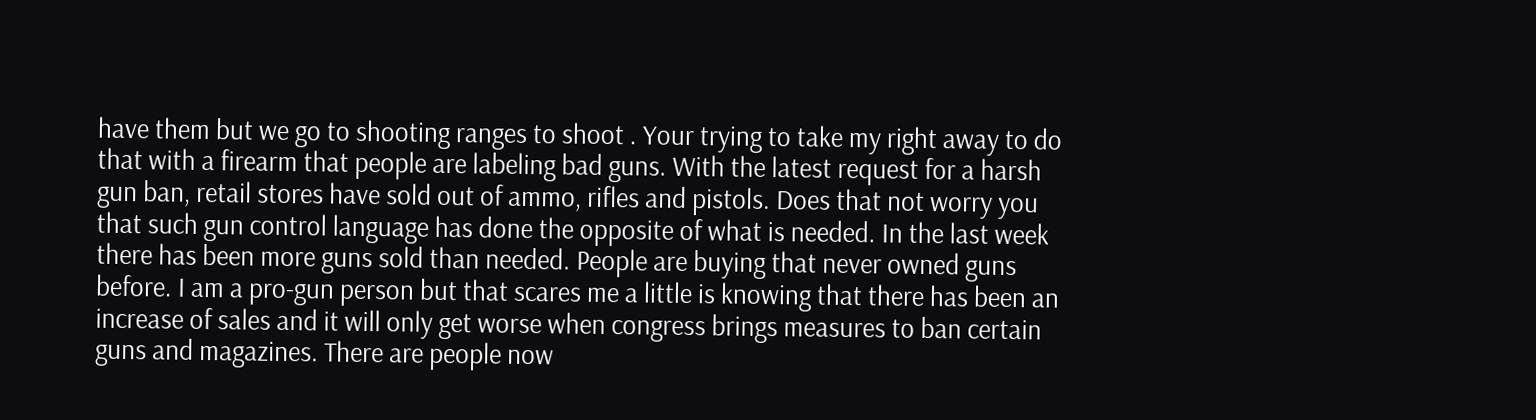have them but we go to shooting ranges to shoot . Your trying to take my right away to do that with a firearm that people are labeling bad guns. With the latest request for a harsh gun ban, retail stores have sold out of ammo, rifles and pistols. Does that not worry you that such gun control language has done the opposite of what is needed. In the last week there has been more guns sold than needed. People are buying that never owned guns before. I am a pro-gun person but that scares me a little is knowing that there has been an increase of sales and it will only get worse when congress brings measures to ban certain guns and magazines. There are people now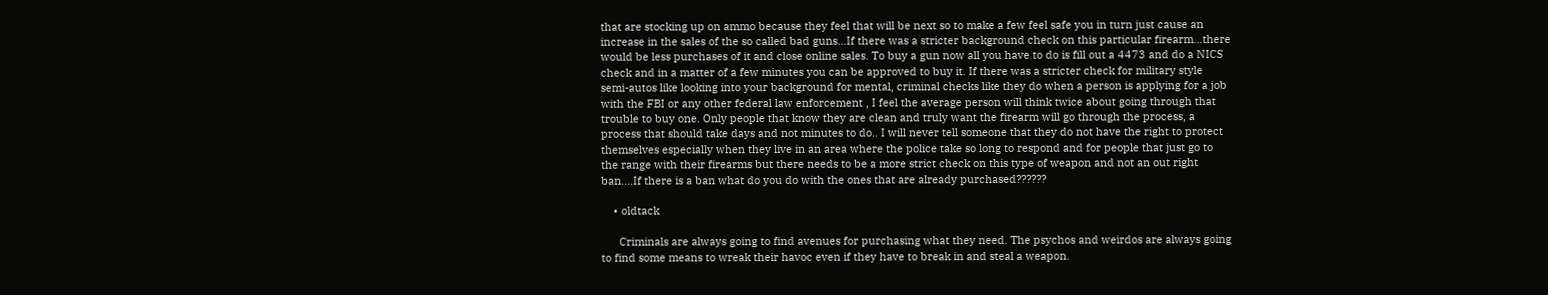that are stocking up on ammo because they feel that will be next so to make a few feel safe you in turn just cause an increase in the sales of the so called bad guns…If there was a stricter background check on this particular firearm…there would be less purchases of it and close online sales. To buy a gun now all you have to do is fill out a 4473 and do a NICS check and in a matter of a few minutes you can be approved to buy it. If there was a stricter check for military style semi-autos like looking into your background for mental, criminal checks like they do when a person is applying for a job with the FBI or any other federal law enforcement , I feel the average person will think twice about going through that trouble to buy one. Only people that know they are clean and truly want the firearm will go through the process, a process that should take days and not minutes to do.. I will never tell someone that they do not have the right to protect themselves especially when they live in an area where the police take so long to respond and for people that just go to the range with their firearms but there needs to be a more strict check on this type of weapon and not an out right ban….If there is a ban what do you do with the ones that are already purchased??????

    • oldtack

      Criminals are always going to find avenues for purchasing what they need. The psychos and weirdos are always going to find some means to wreak their havoc even if they have to break in and steal a weapon.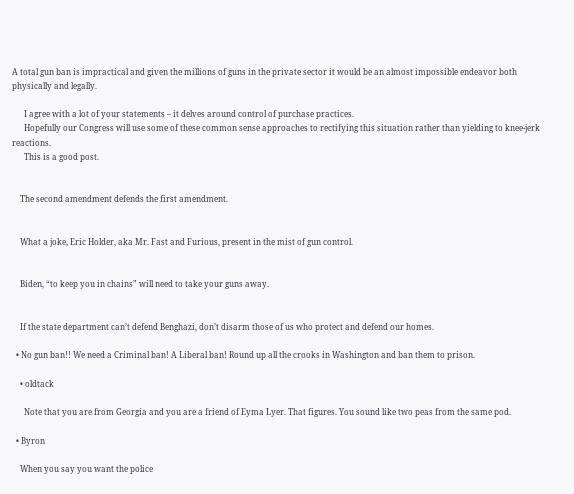A total gun ban is impractical and given the millions of guns in the private sector it would be an almost impossible endeavor both physically and legally.

      I agree with a lot of your statements – it delves around control of purchase practices.
      Hopefully our Congress will use some of these common sense approaches to rectifying this situation rather than yielding to knee-jerk reactions.
      This is a good post.


    The second amendment defends the first amendment.


    What a joke, Eric Holder, aka Mr. Fast and Furious, present in the mist of gun control.


    Biden, “to keep you in chains” will need to take your guns away.


    If the state department can’t defend Benghazi, don’t disarm those of us who protect and defend our homes.

  • No gun ban!! We need a Criminal ban! A Liberal ban! Round up all the crooks in Washington and ban them to prison.

    • oldtack

      Note that you are from Georgia and you are a friend of Eyma Lyer. That figures. You sound like two peas from the same pod.

  • Byron

    When you say you want the police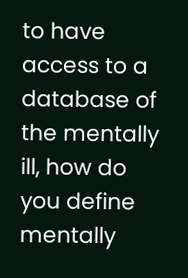to have access to a database of the mentally ill, how do you define mentally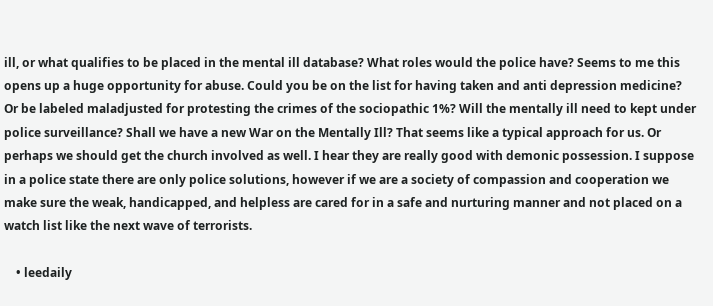ill, or what qualifies to be placed in the mental ill database? What roles would the police have? Seems to me this opens up a huge opportunity for abuse. Could you be on the list for having taken and anti depression medicine? Or be labeled maladjusted for protesting the crimes of the sociopathic 1%? Will the mentally ill need to kept under police surveillance? Shall we have a new War on the Mentally Ill? That seems like a typical approach for us. Or perhaps we should get the church involved as well. I hear they are really good with demonic possession. I suppose in a police state there are only police solutions, however if we are a society of compassion and cooperation we make sure the weak, handicapped, and helpless are cared for in a safe and nurturing manner and not placed on a watch list like the next wave of terrorists.

    • leedaily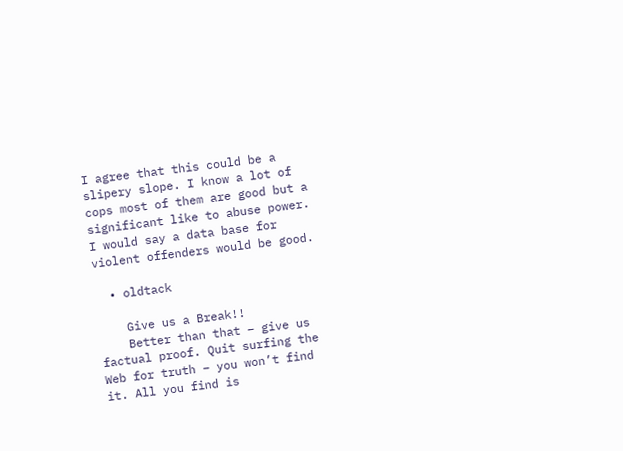I agree that this could be a slipery slope. I know a lot of cops most of them are good but a significant like to abuse power. I would say a data base for violent offenders would be good.

  • oldtack

    Give us a Break!!
    Better than that – give us factual proof. Quit surfing the Web for truth – you won’t find it. All you find is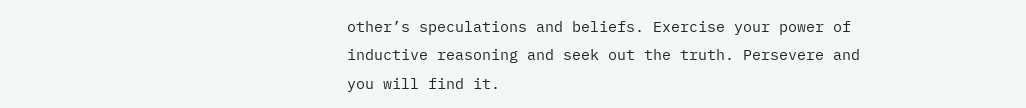other’s speculations and beliefs. Exercise your power of inductive reasoning and seek out the truth. Persevere and you will find it.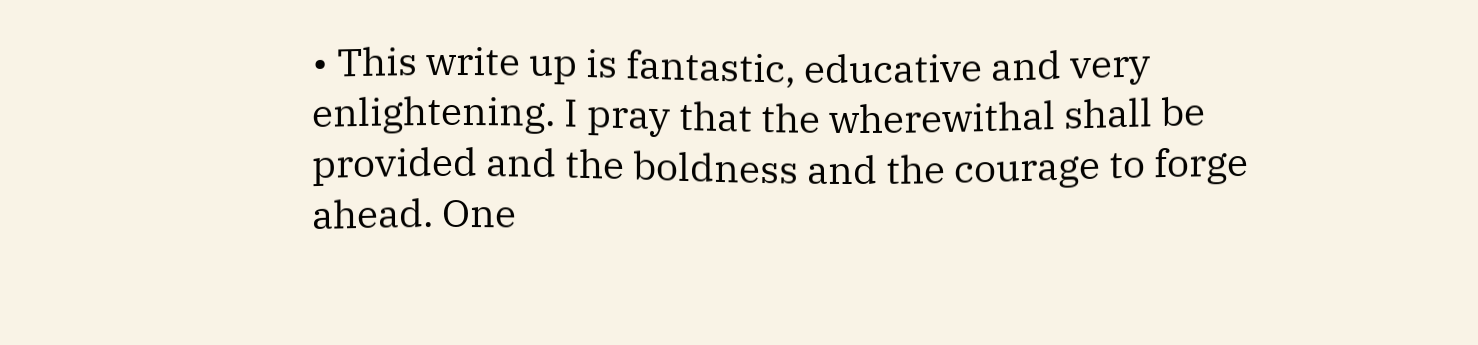• This write up is fantastic, educative and very enlightening. I pray that the wherewithal shall be provided and the boldness and the courage to forge ahead. One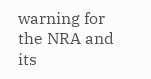warning for the NRA and its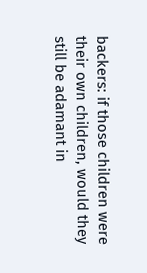backers: if those children were their own children, would they still be adamant in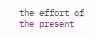the effort of the present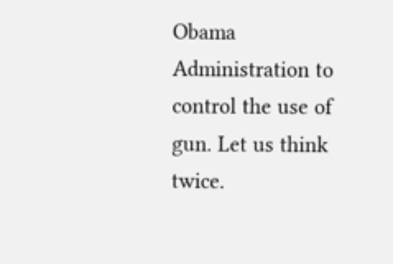Obama Administration to control the use of gun. Let us think twice.